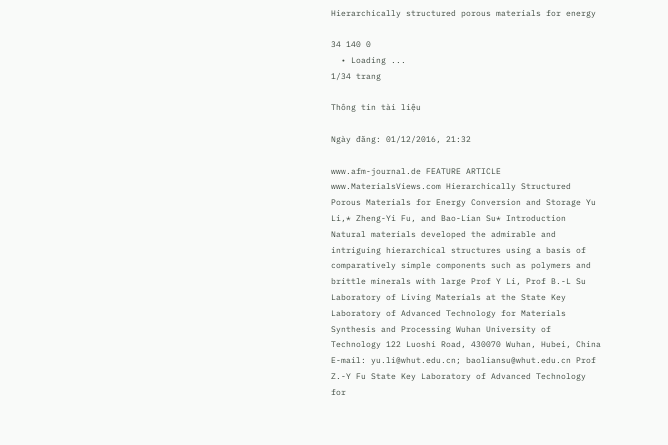Hierarchically structured porous materials for energy

34 140 0
  • Loading ...
1/34 trang

Thông tin tài liệu

Ngày đăng: 01/12/2016, 21:32

www.afm-journal.de FEATURE ARTICLE www.MaterialsViews.com Hierarchically Structured Porous Materials for Energy Conversion and Storage Yu Li,* Zheng-Yi Fu, and Bao-Lian Su* Introduction Natural materials developed the admirable and intriguing hierarchical structures using a basis of comparatively simple components such as polymers and brittle minerals with large Prof Y Li, Prof B.-L Su Laboratory of Living Materials at the State Key Laboratory of Advanced Technology for Materials Synthesis and Processing Wuhan University of Technology 122 Luoshi Road, 430070 Wuhan, Hubei, China E-mail: yu.li@whut.edu.cn; baoliansu@whut.edu.cn Prof Z.-Y Fu State Key Laboratory of Advanced Technology for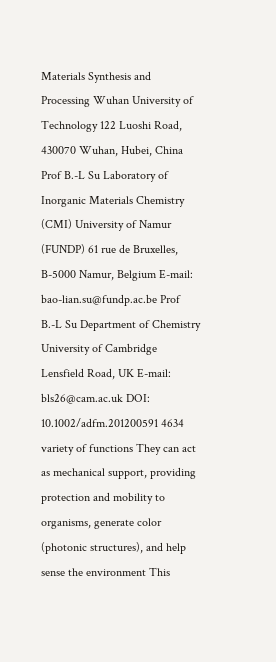Materials Synthesis and Processing Wuhan University of Technology 122 Luoshi Road, 430070 Wuhan, Hubei, China Prof B.-L Su Laboratory of Inorganic Materials Chemistry (CMI) University of Namur (FUNDP) 61 rue de Bruxelles, B-5000 Namur, Belgium E-mail: bao-lian.su@fundp.ac.be Prof B.-L Su Department of Chemistry University of Cambridge Lensfield Road, UK E-mail: bls26@cam.ac.uk DOI: 10.1002/adfm.201200591 4634 variety of functions They can act as mechanical support, providing protection and mobility to organisms, generate color (photonic structures), and help sense the environment This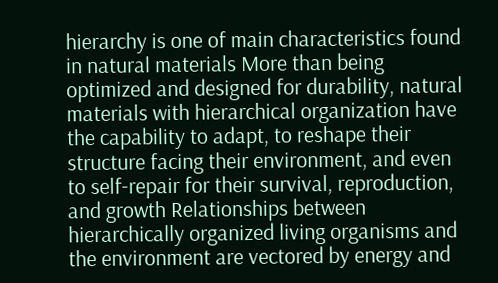hierarchy is one of main characteristics found in natural materials More than being optimized and designed for durability, natural materials with hierarchical organization have the capability to adapt, to reshape their structure facing their environment, and even to self-repair for their survival, reproduction, and growth Relationships between hierarchically organized living organisms and the environment are vectored by energy and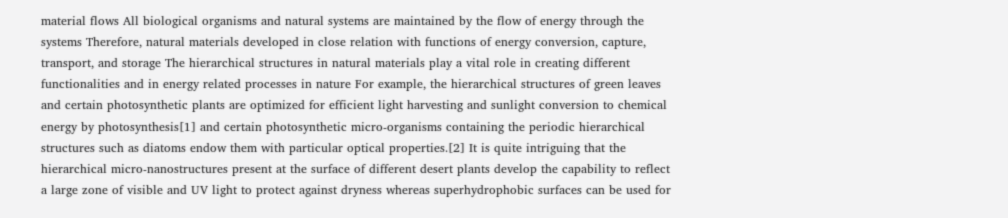material flows All biological organisms and natural systems are maintained by the flow of energy through the systems Therefore, natural materials developed in close relation with functions of energy conversion, capture, transport, and storage The hierarchical structures in natural materials play a vital role in creating different functionalities and in energy related processes in nature For example, the hierarchical structures of green leaves and certain photosynthetic plants are optimized for efficient light harvesting and sunlight conversion to chemical energy by photosynthesis[1] and certain photosynthetic micro-organisms containing the periodic hierarchical structures such as diatoms endow them with particular optical properties.[2] It is quite intriguing that the hierarchical micro-nanostructures present at the surface of different desert plants develop the capability to reflect a large zone of visible and UV light to protect against dryness whereas superhydrophobic surfaces can be used for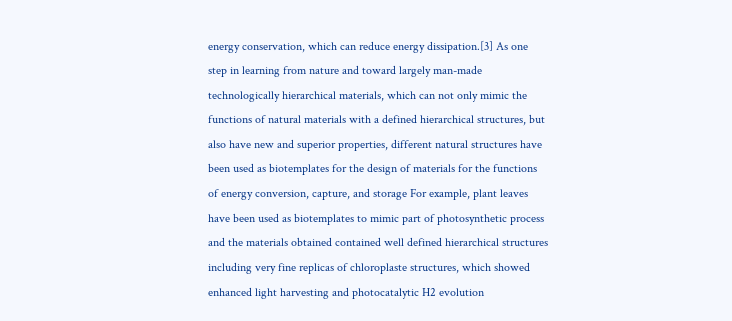energy conservation, which can reduce energy dissipation.[3] As one step in learning from nature and toward largely man-made technologically hierarchical materials, which can not only mimic the functions of natural materials with a defined hierarchical structures, but also have new and superior properties, different natural structures have been used as biotemplates for the design of materials for the functions of energy conversion, capture, and storage For example, plant leaves have been used as biotemplates to mimic part of photosynthetic process and the materials obtained contained well defined hierarchical structures including very fine replicas of chloroplaste structures, which showed enhanced light harvesting and photocatalytic H2 evolution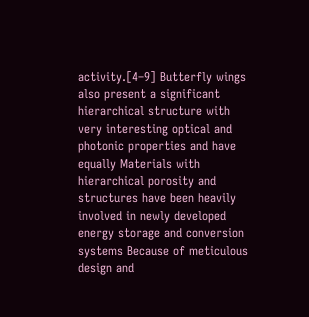activity.[4–9] Butterfly wings also present a significant hierarchical structure with very interesting optical and photonic properties and have equally Materials with hierarchical porosity and structures have been heavily involved in newly developed energy storage and conversion systems Because of meticulous design and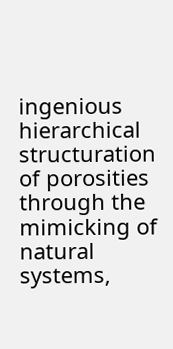ingenious hierarchical structuration of porosities through the mimicking of natural systems,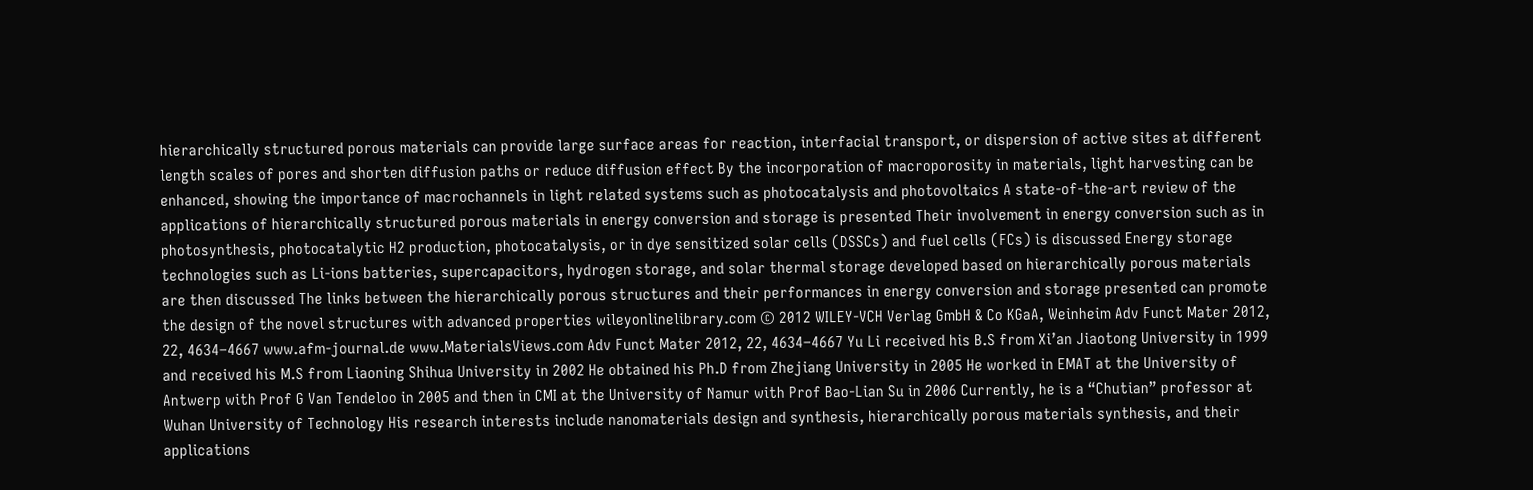hierarchically structured porous materials can provide large surface areas for reaction, interfacial transport, or dispersion of active sites at different length scales of pores and shorten diffusion paths or reduce diffusion effect By the incorporation of macroporosity in materials, light harvesting can be enhanced, showing the importance of macrochannels in light related systems such as photocatalysis and photovoltaics A state-of-the-art review of the applications of hierarchically structured porous materials in energy conversion and storage is presented Their involvement in energy conversion such as in photosynthesis, photocatalytic H2 production, photocatalysis, or in dye sensitized solar cells (DSSCs) and fuel cells (FCs) is discussed Energy storage technologies such as Li-ions batteries, supercapacitors, hydrogen storage, and solar thermal storage developed based on hierarchically porous materials are then discussed The links between the hierarchically porous structures and their performances in energy conversion and storage presented can promote the design of the novel structures with advanced properties wileyonlinelibrary.com © 2012 WILEY-VCH Verlag GmbH & Co KGaA, Weinheim Adv Funct Mater 2012, 22, 4634–4667 www.afm-journal.de www.MaterialsViews.com Adv Funct Mater 2012, 22, 4634–4667 Yu Li received his B.S from Xi’an Jiaotong University in 1999 and received his M.S from Liaoning Shihua University in 2002 He obtained his Ph.D from Zhejiang University in 2005 He worked in EMAT at the University of Antwerp with Prof G Van Tendeloo in 2005 and then in CMI at the University of Namur with Prof Bao-Lian Su in 2006 Currently, he is a “Chutian” professor at Wuhan University of Technology His research interests include nanomaterials design and synthesis, hierarchically porous materials synthesis, and their applications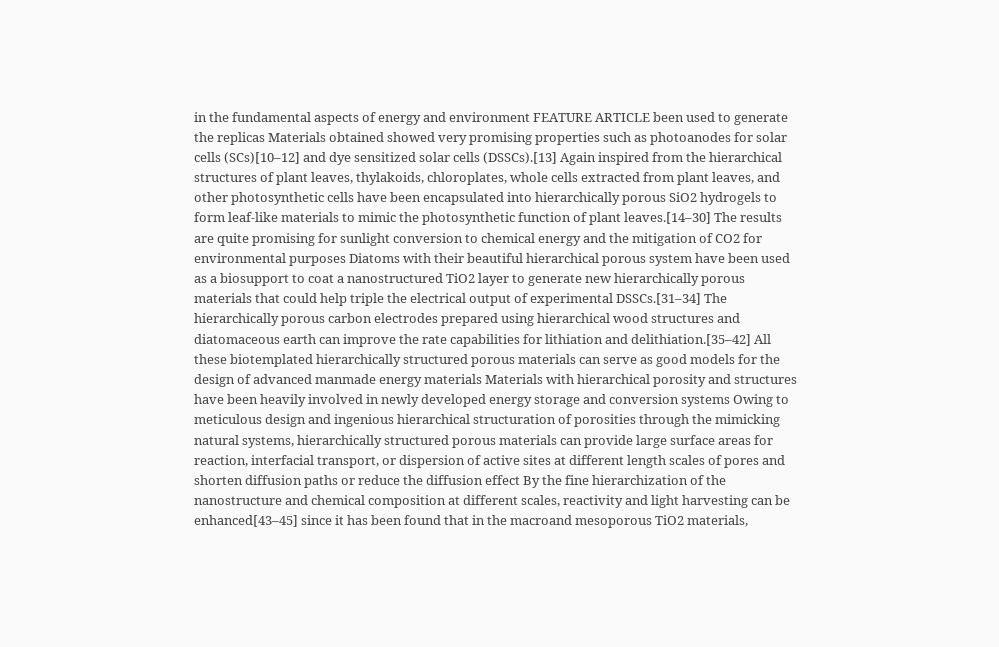in the fundamental aspects of energy and environment FEATURE ARTICLE been used to generate the replicas Materials obtained showed very promising properties such as photoanodes for solar cells (SCs)[10–12] and dye sensitized solar cells (DSSCs).[13] Again inspired from the hierarchical structures of plant leaves, thylakoids, chloroplates, whole cells extracted from plant leaves, and other photosynthetic cells have been encapsulated into hierarchically porous SiO2 hydrogels to form leaf-like materials to mimic the photosynthetic function of plant leaves.[14–30] The results are quite promising for sunlight conversion to chemical energy and the mitigation of CO2 for environmental purposes Diatoms with their beautiful hierarchical porous system have been used as a biosupport to coat a nanostructured TiO2 layer to generate new hierarchically porous materials that could help triple the electrical output of experimental DSSCs.[31–34] The hierarchically porous carbon electrodes prepared using hierarchical wood structures and diatomaceous earth can improve the rate capabilities for lithiation and delithiation.[35–42] All these biotemplated hierarchically structured porous materials can serve as good models for the design of advanced manmade energy materials Materials with hierarchical porosity and structures have been heavily involved in newly developed energy storage and conversion systems Owing to meticulous design and ingenious hierarchical structuration of porosities through the mimicking natural systems, hierarchically structured porous materials can provide large surface areas for reaction, interfacial transport, or dispersion of active sites at different length scales of pores and shorten diffusion paths or reduce the diffusion effect By the fine hierarchization of the nanostructure and chemical composition at different scales, reactivity and light harvesting can be enhanced[43–45] since it has been found that in the macroand mesoporous TiO2 materials,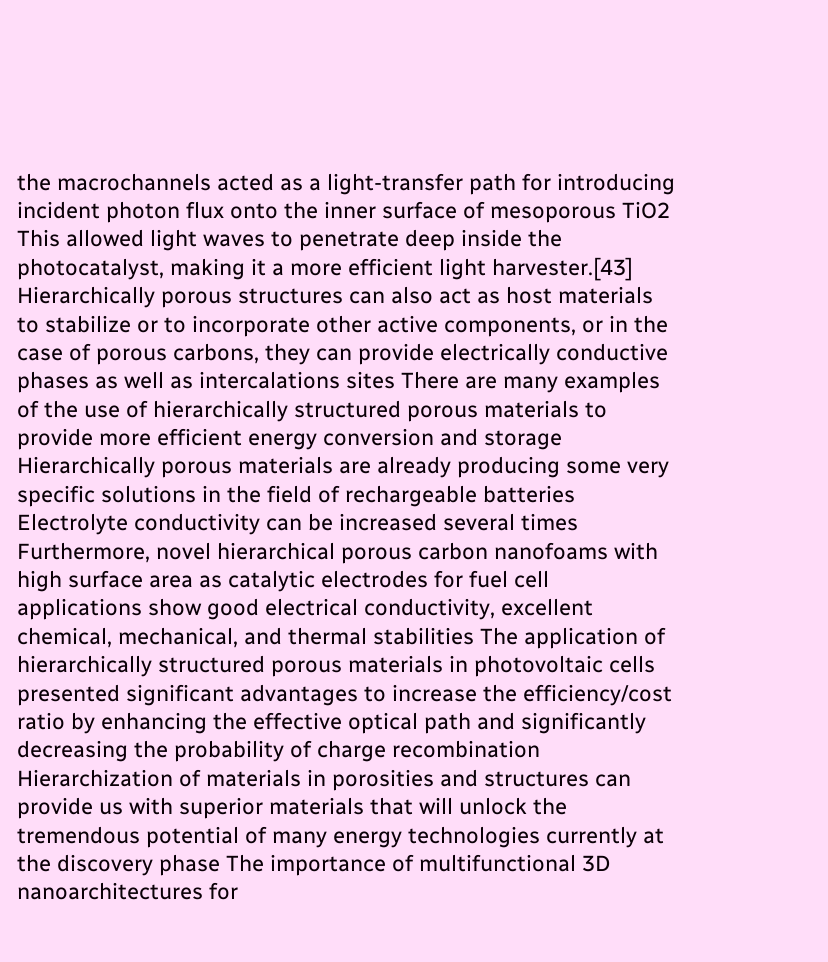the macrochannels acted as a light-transfer path for introducing incident photon flux onto the inner surface of mesoporous TiO2 This allowed light waves to penetrate deep inside the photocatalyst, making it a more efficient light harvester.[43] Hierarchically porous structures can also act as host materials to stabilize or to incorporate other active components, or in the case of porous carbons, they can provide electrically conductive phases as well as intercalations sites There are many examples of the use of hierarchically structured porous materials to provide more efficient energy conversion and storage Hierarchically porous materials are already producing some very specific solutions in the field of rechargeable batteries Electrolyte conductivity can be increased several times Furthermore, novel hierarchical porous carbon nanofoams with high surface area as catalytic electrodes for fuel cell applications show good electrical conductivity, excellent chemical, mechanical, and thermal stabilities The application of hierarchically structured porous materials in photovoltaic cells presented significant advantages to increase the efficiency/cost ratio by enhancing the effective optical path and significantly decreasing the probability of charge recombination Hierarchization of materials in porosities and structures can provide us with superior materials that will unlock the tremendous potential of many energy technologies currently at the discovery phase The importance of multifunctional 3D nanoarchitectures for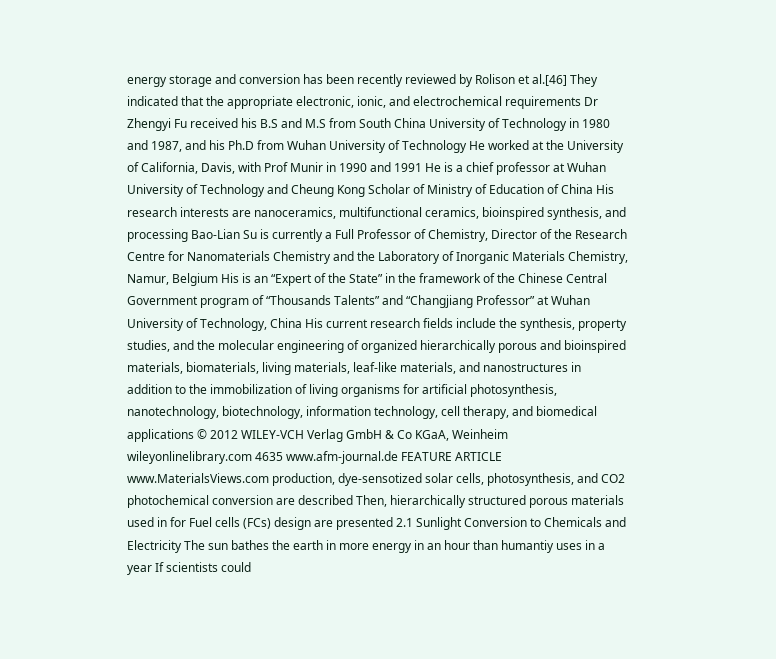energy storage and conversion has been recently reviewed by Rolison et al.[46] They indicated that the appropriate electronic, ionic, and electrochemical requirements Dr Zhengyi Fu received his B.S and M.S from South China University of Technology in 1980 and 1987, and his Ph.D from Wuhan University of Technology He worked at the University of California, Davis, with Prof Munir in 1990 and 1991 He is a chief professor at Wuhan University of Technology and Cheung Kong Scholar of Ministry of Education of China His research interests are nanoceramics, multifunctional ceramics, bioinspired synthesis, and processing Bao-Lian Su is currently a Full Professor of Chemistry, Director of the Research Centre for Nanomaterials Chemistry and the Laboratory of Inorganic Materials Chemistry, Namur, Belgium His is an “Expert of the State” in the framework of the Chinese Central Government program of “Thousands Talents” and “Changjiang Professor” at Wuhan University of Technology, China His current research fields include the synthesis, property studies, and the molecular engineering of organized hierarchically porous and bioinspired materials, biomaterials, living materials, leaf-like materials, and nanostructures in addition to the immobilization of living organisms for artificial photosynthesis, nanotechnology, biotechnology, information technology, cell therapy, and biomedical applications © 2012 WILEY-VCH Verlag GmbH & Co KGaA, Weinheim wileyonlinelibrary.com 4635 www.afm-journal.de FEATURE ARTICLE www.MaterialsViews.com production, dye-sensotized solar cells, photosynthesis, and CO2 photochemical conversion are described Then, hierarchically structured porous materials used in for Fuel cells (FCs) design are presented 2.1 Sunlight Conversion to Chemicals and Electricity The sun bathes the earth in more energy in an hour than humantiy uses in a year If scientists could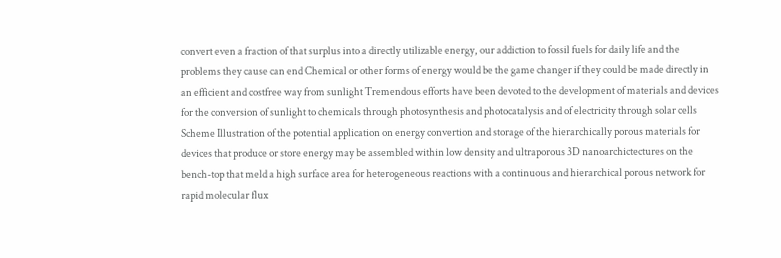convert even a fraction of that surplus into a directly utilizable energy, our addiction to fossil fuels for daily life and the problems they cause can end Chemical or other forms of energy would be the game changer if they could be made directly in an efficient and costfree way from sunlight Tremendous efforts have been devoted to the development of materials and devices for the conversion of sunlight to chemicals through photosynthesis and photocatalysis and of electricity through solar cells Scheme Illustration of the potential application on energy convertion and storage of the hierarchically porous materials for devices that produce or store energy may be assembled within low density and ultraporous 3D nanoarchictectures on the bench-top that meld a high surface area for heterogeneous reactions with a continuous and hierarchical porous network for rapid molecular flux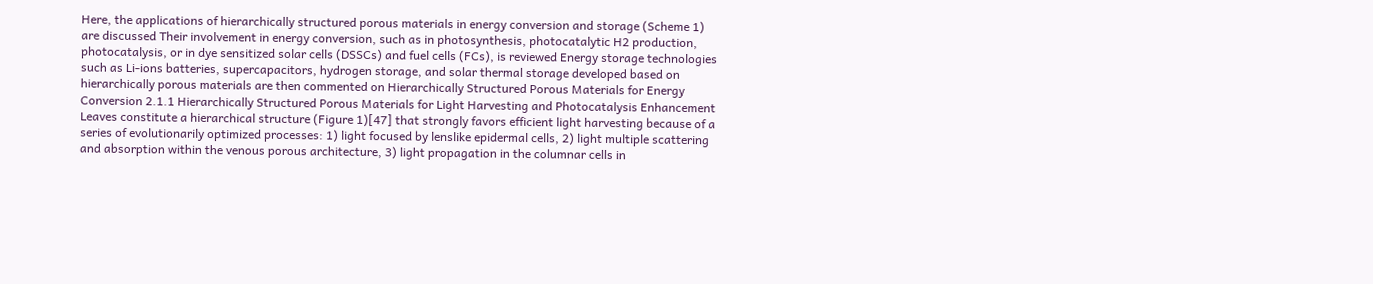Here, the applications of hierarchically structured porous materials in energy conversion and storage (Scheme 1) are discussed Their involvement in energy conversion, such as in photosynthesis, photocatalytic H2 production, photocatalysis, or in dye sensitized solar cells (DSSCs) and fuel cells (FCs), is reviewed Energy storage technologies such as Li-ions batteries, supercapacitors, hydrogen storage, and solar thermal storage developed based on hierarchically porous materials are then commented on Hierarchically Structured Porous Materials for Energy Conversion 2.1.1 Hierarchically Structured Porous Materials for Light Harvesting and Photocatalysis Enhancement Leaves constitute a hierarchical structure (Figure 1)[47] that strongly favors efficient light harvesting because of a series of evolutionarily optimized processes: 1) light focused by lenslike epidermal cells, 2) light multiple scattering and absorption within the venous porous architecture, 3) light propagation in the columnar cells in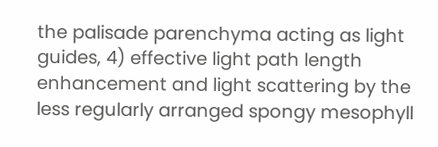the palisade parenchyma acting as light guides, 4) effective light path length enhancement and light scattering by the less regularly arranged spongy mesophyll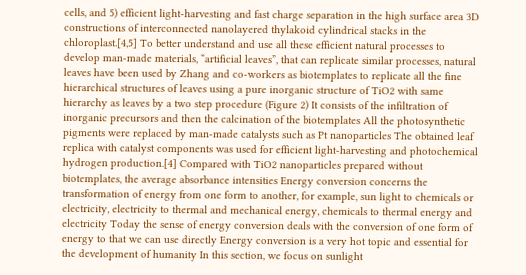cells, and 5) efficient light-harvesting and fast charge separation in the high surface area 3D constructions of interconnected nanolayered thylakoid cylindrical stacks in the chloroplast.[4,5] To better understand and use all these efficient natural processes to develop man-made materials, “artificial leaves”, that can replicate similar processes, natural leaves have been used by Zhang and co-workers as biotemplates to replicate all the fine hierarchical structures of leaves using a pure inorganic structure of TiO2 with same hierarchy as leaves by a two step procedure (Figure 2) It consists of the infiltration of inorganic precursors and then the calcination of the biotemplates All the photosynthetic pigments were replaced by man-made catalysts such as Pt nanoparticles The obtained leaf replica with catalyst components was used for efficient light-harvesting and photochemical hydrogen production.[4] Compared with TiO2 nanoparticles prepared without biotemplates, the average absorbance intensities Energy conversion concerns the transformation of energy from one form to another, for example, sun light to chemicals or electricity, electricity to thermal and mechanical energy, chemicals to thermal energy and electricity Today the sense of energy conversion deals with the conversion of one form of energy to that we can use directly Energy conversion is a very hot topic and essential for the development of humanity In this section, we focus on sunlight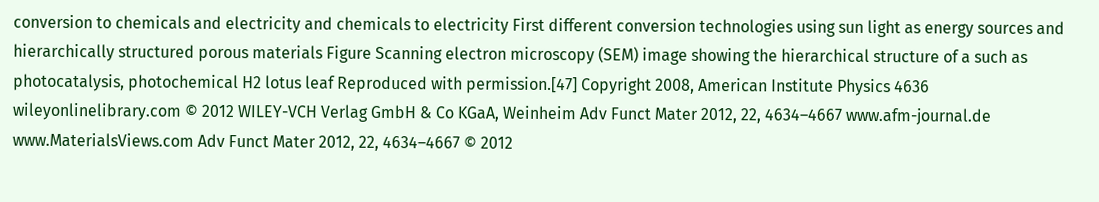conversion to chemicals and electricity and chemicals to electricity First different conversion technologies using sun light as energy sources and hierarchically structured porous materials Figure Scanning electron microscopy (SEM) image showing the hierarchical structure of a such as photocatalysis, photochemical H2 lotus leaf Reproduced with permission.[47] Copyright 2008, American Institute Physics 4636 wileyonlinelibrary.com © 2012 WILEY-VCH Verlag GmbH & Co KGaA, Weinheim Adv Funct Mater 2012, 22, 4634–4667 www.afm-journal.de www.MaterialsViews.com Adv Funct Mater 2012, 22, 4634–4667 © 2012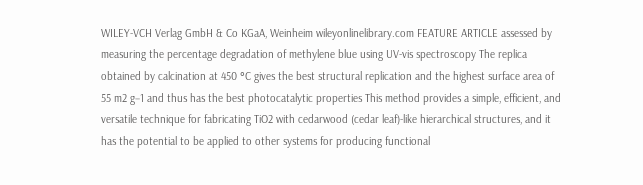WILEY-VCH Verlag GmbH & Co KGaA, Weinheim wileyonlinelibrary.com FEATURE ARTICLE assessed by measuring the percentage degradation of methylene blue using UV-vis spectroscopy The replica obtained by calcination at 450 °C gives the best structural replication and the highest surface area of 55 m2 g−1 and thus has the best photocatalytic properties This method provides a simple, efficient, and versatile technique for fabricating TiO2 with cedarwood (cedar leaf)-like hierarchical structures, and it has the potential to be applied to other systems for producing functional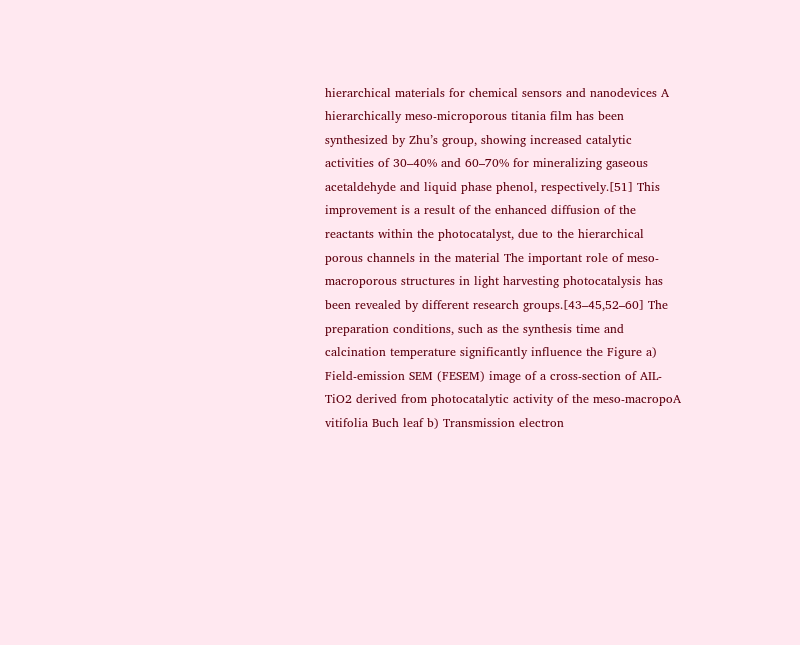hierarchical materials for chemical sensors and nanodevices A hierarchically meso-microporous titania film has been synthesized by Zhu’s group, showing increased catalytic activities of 30–40% and 60–70% for mineralizing gaseous acetaldehyde and liquid phase phenol, respectively.[51] This improvement is a result of the enhanced diffusion of the reactants within the photocatalyst, due to the hierarchical porous channels in the material The important role of meso-macroporous structures in light harvesting photocatalysis has been revealed by different research groups.[43–45,52–60] The preparation conditions, such as the synthesis time and calcination temperature significantly influence the Figure a) Field-emission SEM (FESEM) image of a cross-section of AIL-TiO2 derived from photocatalytic activity of the meso-macropoA vitifolia Buch leaf b) Transmission electron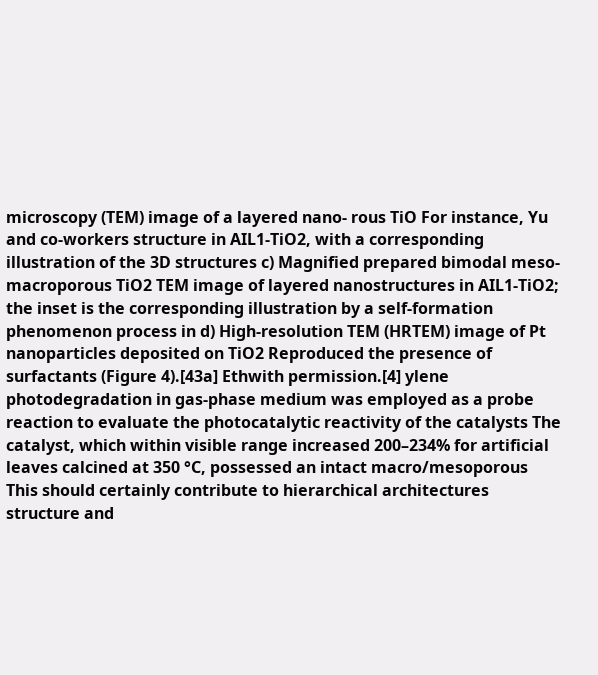microscopy (TEM) image of a layered nano- rous TiO For instance, Yu and co-workers structure in AIL1-TiO2, with a corresponding illustration of the 3D structures c) Magnified prepared bimodal meso-macroporous TiO2 TEM image of layered nanostructures in AIL1-TiO2; the inset is the corresponding illustration by a self-formation phenomenon process in d) High-resolution TEM (HRTEM) image of Pt nanoparticles deposited on TiO2 Reproduced the presence of surfactants (Figure 4).[43a] Ethwith permission.[4] ylene photodegradation in gas-phase medium was employed as a probe reaction to evaluate the photocatalytic reactivity of the catalysts The catalyst, which within visible range increased 200–234% for artificial leaves calcined at 350 °C, possessed an intact macro/mesoporous This should certainly contribute to hierarchical architectures structure and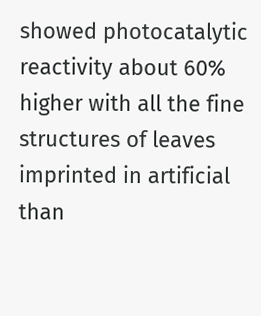showed photocatalytic reactivity about 60% higher with all the fine structures of leaves imprinted in artificial than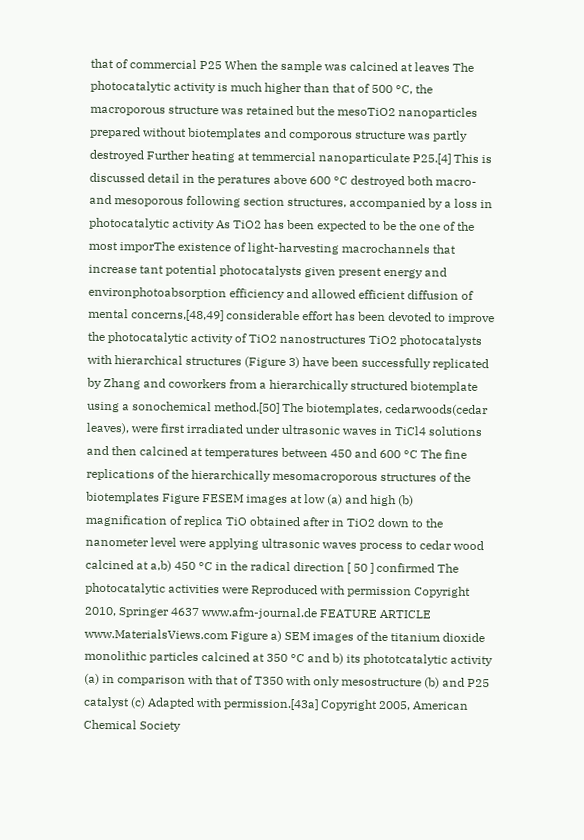that of commercial P25 When the sample was calcined at leaves The photocatalytic activity is much higher than that of 500 °C, the macroporous structure was retained but the mesoTiO2 nanoparticles prepared without biotemplates and comporous structure was partly destroyed Further heating at temmercial nanoparticulate P25.[4] This is discussed detail in the peratures above 600 °C destroyed both macro- and mesoporous following section structures, accompanied by a loss in photocatalytic activity As TiO2 has been expected to be the one of the most imporThe existence of light-harvesting macrochannels that increase tant potential photocatalysts given present energy and environphotoabsorption efficiency and allowed efficient diffusion of mental concerns,[48,49] considerable effort has been devoted to improve the photocatalytic activity of TiO2 nanostructures TiO2 photocatalysts with hierarchical structures (Figure 3) have been successfully replicated by Zhang and coworkers from a hierarchically structured biotemplate using a sonochemical method.[50] The biotemplates, cedarwoods(cedar leaves), were first irradiated under ultrasonic waves in TiCl4 solutions and then calcined at temperatures between 450 and 600 °C The fine replications of the hierarchically mesomacroporous structures of the biotemplates Figure FESEM images at low (a) and high (b) magnification of replica TiO obtained after in TiO2 down to the nanometer level were applying ultrasonic waves process to cedar wood calcined at a,b) 450 °C in the radical direction [ 50 ] confirmed The photocatalytic activities were Reproduced with permission Copyright 2010, Springer 4637 www.afm-journal.de FEATURE ARTICLE www.MaterialsViews.com Figure a) SEM images of the titanium dioxide monolithic particles calcined at 350 °C and b) its phototcatalytic activity (a) in comparison with that of T350 with only mesostructure (b) and P25 catalyst (c) Adapted with permission.[43a] Copyright 2005, American Chemical Society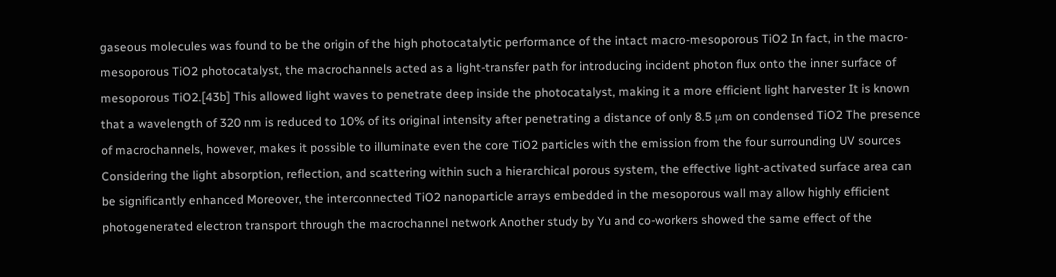gaseous molecules was found to be the origin of the high photocatalytic performance of the intact macro-mesoporous TiO2 In fact, in the macro-mesoporous TiO2 photocatalyst, the macrochannels acted as a light-transfer path for introducing incident photon flux onto the inner surface of mesoporous TiO2.[43b] This allowed light waves to penetrate deep inside the photocatalyst, making it a more efficient light harvester It is known that a wavelength of 320 nm is reduced to 10% of its original intensity after penetrating a distance of only 8.5 μm on condensed TiO2 The presence of macrochannels, however, makes it possible to illuminate even the core TiO2 particles with the emission from the four surrounding UV sources Considering the light absorption, reflection, and scattering within such a hierarchical porous system, the effective light-activated surface area can be significantly enhanced Moreover, the interconnected TiO2 nanoparticle arrays embedded in the mesoporous wall may allow highly efficient photogenerated electron transport through the macrochannel network Another study by Yu and co-workers showed the same effect of the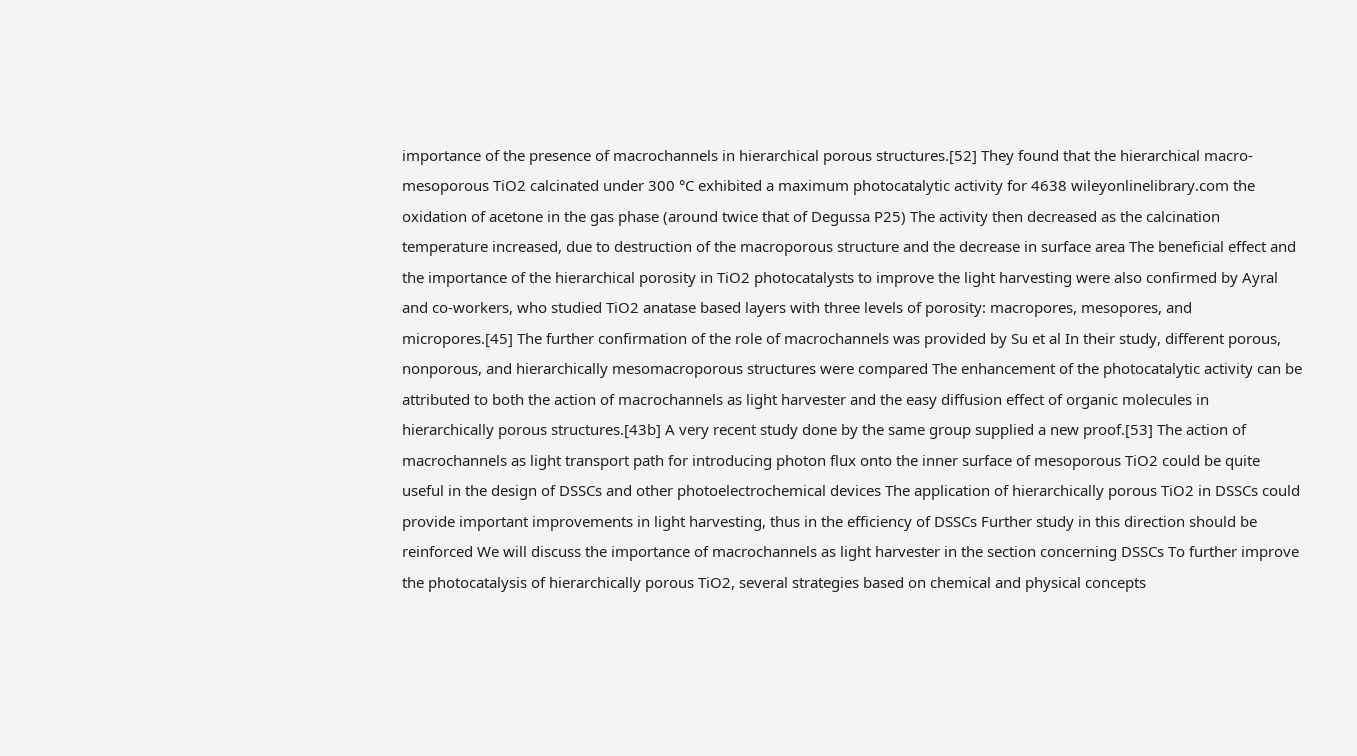importance of the presence of macrochannels in hierarchical porous structures.[52] They found that the hierarchical macro-mesoporous TiO2 calcinated under 300 °C exhibited a maximum photocatalytic activity for 4638 wileyonlinelibrary.com the oxidation of acetone in the gas phase (around twice that of Degussa P25) The activity then decreased as the calcination temperature increased, due to destruction of the macroporous structure and the decrease in surface area The beneficial effect and the importance of the hierarchical porosity in TiO2 photocatalysts to improve the light harvesting were also confirmed by Ayral and co-workers, who studied TiO2 anatase based layers with three levels of porosity: macropores, mesopores, and micropores.[45] The further confirmation of the role of macrochannels was provided by Su et al In their study, different porous, nonporous, and hierarchically mesomacroporous structures were compared The enhancement of the photocatalytic activity can be attributed to both the action of macrochannels as light harvester and the easy diffusion effect of organic molecules in hierarchically porous structures.[43b] A very recent study done by the same group supplied a new proof.[53] The action of macrochannels as light transport path for introducing photon flux onto the inner surface of mesoporous TiO2 could be quite useful in the design of DSSCs and other photoelectrochemical devices The application of hierarchically porous TiO2 in DSSCs could provide important improvements in light harvesting, thus in the efficiency of DSSCs Further study in this direction should be reinforced We will discuss the importance of macrochannels as light harvester in the section concerning DSSCs To further improve the photocatalysis of hierarchically porous TiO2, several strategies based on chemical and physical concepts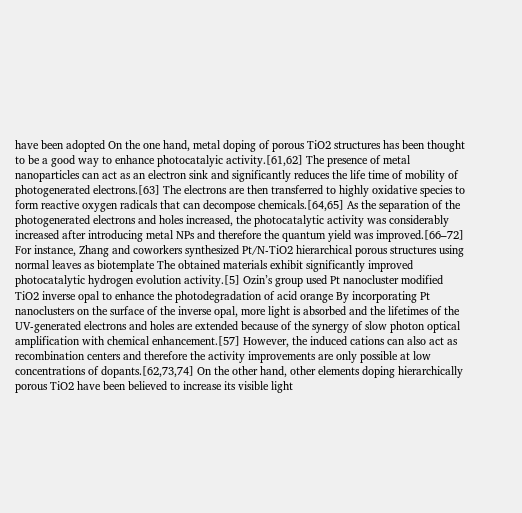have been adopted On the one hand, metal doping of porous TiO2 structures has been thought to be a good way to enhance photocatalyic activity.[61,62] The presence of metal nanoparticles can act as an electron sink and significantly reduces the life time of mobility of photogenerated electrons.[63] The electrons are then transferred to highly oxidative species to form reactive oxygen radicals that can decompose chemicals.[64,65] As the separation of the photogenerated electrons and holes increased, the photocatalytic activity was considerably increased after introducing metal NPs and therefore the quantum yield was improved.[66–72] For instance, Zhang and coworkers synthesized Pt/N-TiO2 hierarchical porous structures using normal leaves as biotemplate The obtained materials exhibit significantly improved photocatalytic hydrogen evolution activity.[5] Ozin’s group used Pt nanocluster modified TiO2 inverse opal to enhance the photodegradation of acid orange By incorporating Pt nanoclusters on the surface of the inverse opal, more light is absorbed and the lifetimes of the UV-generated electrons and holes are extended because of the synergy of slow photon optical amplification with chemical enhancement.[57] However, the induced cations can also act as recombination centers and therefore the activity improvements are only possible at low concentrations of dopants.[62,73,74] On the other hand, other elements doping hierarchically porous TiO2 have been believed to increase its visible light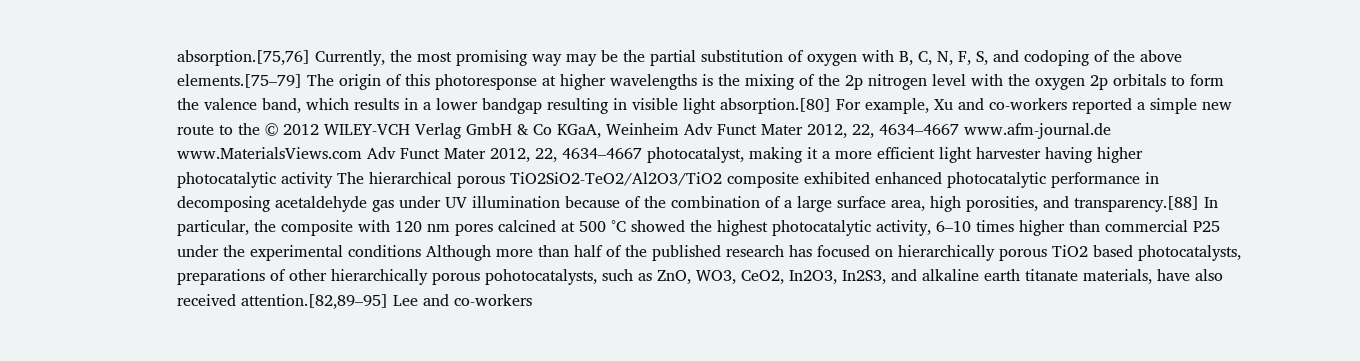absorption.[75,76] Currently, the most promising way may be the partial substitution of oxygen with B, C, N, F, S, and codoping of the above elements.[75–79] The origin of this photoresponse at higher wavelengths is the mixing of the 2p nitrogen level with the oxygen 2p orbitals to form the valence band, which results in a lower bandgap resulting in visible light absorption.[80] For example, Xu and co-workers reported a simple new route to the © 2012 WILEY-VCH Verlag GmbH & Co KGaA, Weinheim Adv Funct Mater 2012, 22, 4634–4667 www.afm-journal.de www.MaterialsViews.com Adv Funct Mater 2012, 22, 4634–4667 photocatalyst, making it a more efficient light harvester having higher photocatalytic activity The hierarchical porous TiO2SiO2-TeO2/Al2O3/TiO2 composite exhibited enhanced photocatalytic performance in decomposing acetaldehyde gas under UV illumination because of the combination of a large surface area, high porosities, and transparency.[88] In particular, the composite with 120 nm pores calcined at 500 °C showed the highest photocatalytic activity, 6–10 times higher than commercial P25 under the experimental conditions Although more than half of the published research has focused on hierarchically porous TiO2 based photocatalysts, preparations of other hierarchically porous pohotocatalysts, such as ZnO, WO3, CeO2, In2O3, In2S3, and alkaline earth titanate materials, have also received attention.[82,89–95] Lee and co-workers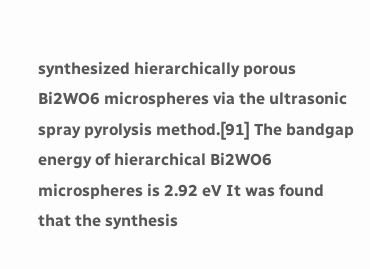synthesized hierarchically porous Bi2WO6 microspheres via the ultrasonic spray pyrolysis method.[91] The bandgap energy of hierarchical Bi2WO6 microspheres is 2.92 eV It was found that the synthesis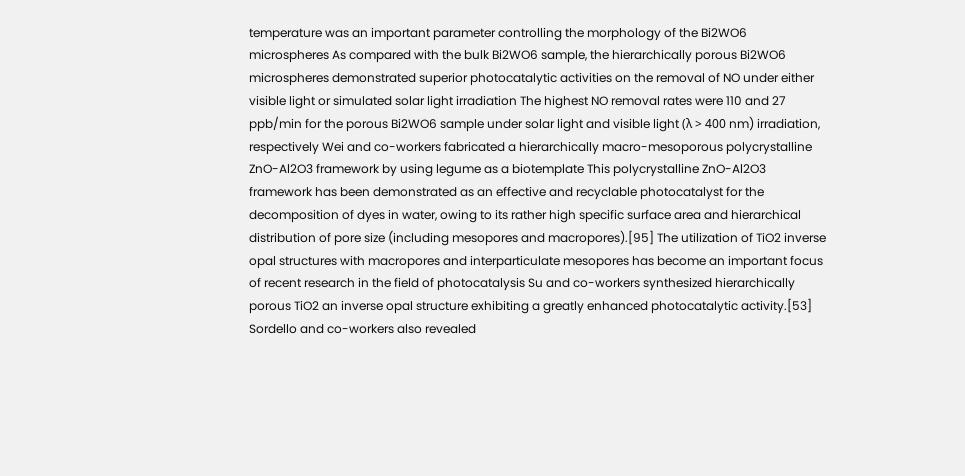temperature was an important parameter controlling the morphology of the Bi2WO6 microspheres As compared with the bulk Bi2WO6 sample, the hierarchically porous Bi2WO6 microspheres demonstrated superior photocatalytic activities on the removal of NO under either visible light or simulated solar light irradiation The highest NO removal rates were 110 and 27 ppb/min for the porous Bi2WO6 sample under solar light and visible light (λ > 400 nm) irradiation, respectively Wei and co-workers fabricated a hierarchically macro-mesoporous polycrystalline ZnO-Al2O3 framework by using legume as a biotemplate This polycrystalline ZnO-Al2O3 framework has been demonstrated as an effective and recyclable photocatalyst for the decomposition of dyes in water, owing to its rather high specific surface area and hierarchical distribution of pore size (including mesopores and macropores).[95] The utilization of TiO2 inverse opal structures with macropores and interparticulate mesopores has become an important focus of recent research in the field of photocatalysis Su and co-workers synthesized hierarchically porous TiO2 an inverse opal structure exhibiting a greatly enhanced photocatalytic activity.[53] Sordello and co-workers also revealed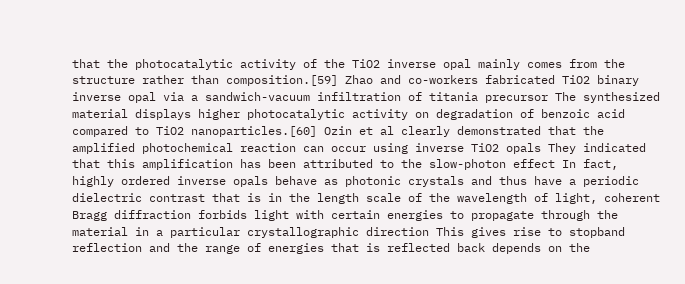that the photocatalytic activity of the TiO2 inverse opal mainly comes from the structure rather than composition.[59] Zhao and co-workers fabricated TiO2 binary inverse opal via a sandwich-vacuum infiltration of titania precursor The synthesized material displays higher photocatalytic activity on degradation of benzoic acid compared to TiO2 nanoparticles.[60] Ozin et al clearly demonstrated that the amplified photochemical reaction can occur using inverse TiO2 opals They indicated that this amplification has been attributed to the slow-photon effect In fact, highly ordered inverse opals behave as photonic crystals and thus have a periodic dielectric contrast that is in the length scale of the wavelength of light, coherent Bragg diffraction forbids light with certain energies to propagate through the material in a particular crystallographic direction This gives rise to stopband reflection and the range of energies that is reflected back depends on the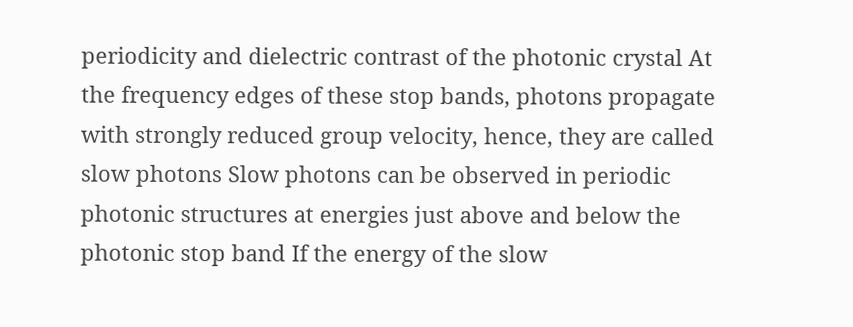periodicity and dielectric contrast of the photonic crystal At the frequency edges of these stop bands, photons propagate with strongly reduced group velocity, hence, they are called slow photons Slow photons can be observed in periodic photonic structures at energies just above and below the photonic stop band If the energy of the slow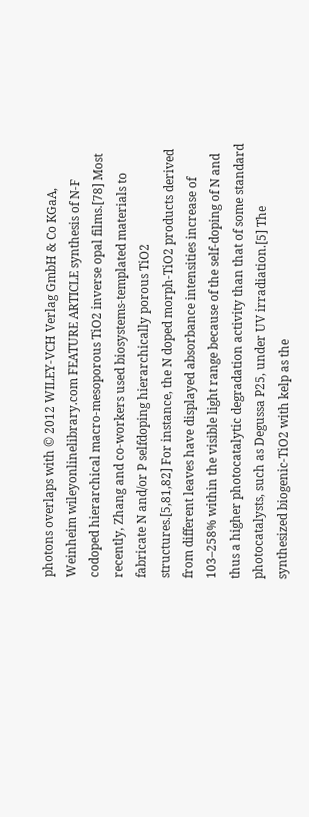photons overlaps with © 2012 WILEY-VCH Verlag GmbH & Co KGaA, Weinheim wileyonlinelibrary.com FEATURE ARTICLE synthesis of N-F codoped hierarchical macro-mesoporous TiO2 inverse opal films.[78] Most recently, Zhang and co-workers used biosystems-templated materials to fabricate N and/or P selfdoping hierarchically porous TiO2 structures.[5,81,82] For instance, the N doped morph-TiO2 products derived from different leaves have displayed absorbance intensities increase of 103–258% within the visible light range because of the self-doping of N and thus a higher photocatalytic degradation activity than that of some standard photocatalysts, such as Degussa P25, under UV irradiation.[5] The synthesized biogenic-TiO2 with kelp as the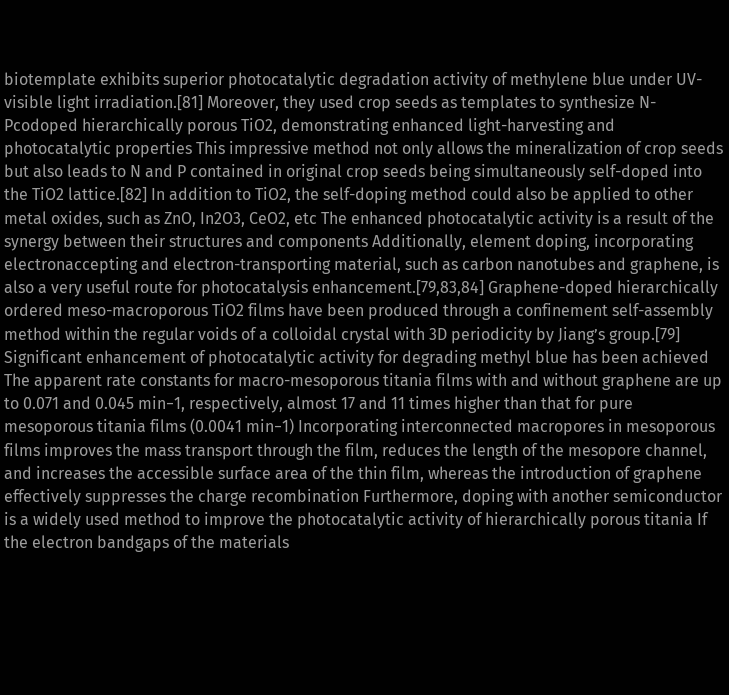biotemplate exhibits superior photocatalytic degradation activity of methylene blue under UV-visible light irradiation.[81] Moreover, they used crop seeds as templates to synthesize N-Pcodoped hierarchically porous TiO2, demonstrating enhanced light-harvesting and photocatalytic properties This impressive method not only allows the mineralization of crop seeds but also leads to N and P contained in original crop seeds being simultaneously self-doped into the TiO2 lattice.[82] In addition to TiO2, the self-doping method could also be applied to other metal oxides, such as ZnO, In2O3, CeO2, etc The enhanced photocatalytic activity is a result of the synergy between their structures and components Additionally, element doping, incorporating electronaccepting and electron-transporting material, such as carbon nanotubes and graphene, is also a very useful route for photocatalysis enhancement.[79,83,84] Graphene-doped hierarchically ordered meso-macroporous TiO2 films have been produced through a confinement self-assembly method within the regular voids of a colloidal crystal with 3D periodicity by Jiang’s group.[79] Significant enhancement of photocatalytic activity for degrading methyl blue has been achieved The apparent rate constants for macro-mesoporous titania films with and without graphene are up to 0.071 and 0.045 min−1, respectively, almost 17 and 11 times higher than that for pure mesoporous titania films (0.0041 min−1) Incorporating interconnected macropores in mesoporous films improves the mass transport through the film, reduces the length of the mesopore channel, and increases the accessible surface area of the thin film, whereas the introduction of graphene effectively suppresses the charge recombination Furthermore, doping with another semiconductor is a widely used method to improve the photocatalytic activity of hierarchically porous titania If the electron bandgaps of the materials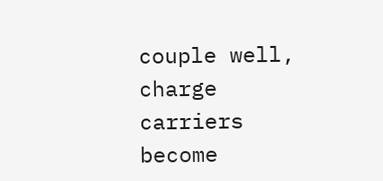couple well, charge carriers become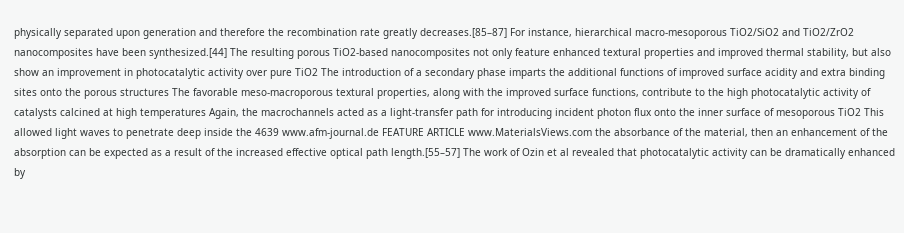physically separated upon generation and therefore the recombination rate greatly decreases.[85–87] For instance, hierarchical macro-mesoporous TiO2/SiO2 and TiO2/ZrO2 nanocomposites have been synthesized.[44] The resulting porous TiO2-based nanocomposites not only feature enhanced textural properties and improved thermal stability, but also show an improvement in photocatalytic activity over pure TiO2 The introduction of a secondary phase imparts the additional functions of improved surface acidity and extra binding sites onto the porous structures The favorable meso-macroporous textural properties, along with the improved surface functions, contribute to the high photocatalytic activity of catalysts calcined at high temperatures Again, the macrochannels acted as a light-transfer path for introducing incident photon flux onto the inner surface of mesoporous TiO2 This allowed light waves to penetrate deep inside the 4639 www.afm-journal.de FEATURE ARTICLE www.MaterialsViews.com the absorbance of the material, then an enhancement of the absorption can be expected as a result of the increased effective optical path length.[55–57] The work of Ozin et al revealed that photocatalytic activity can be dramatically enhanced by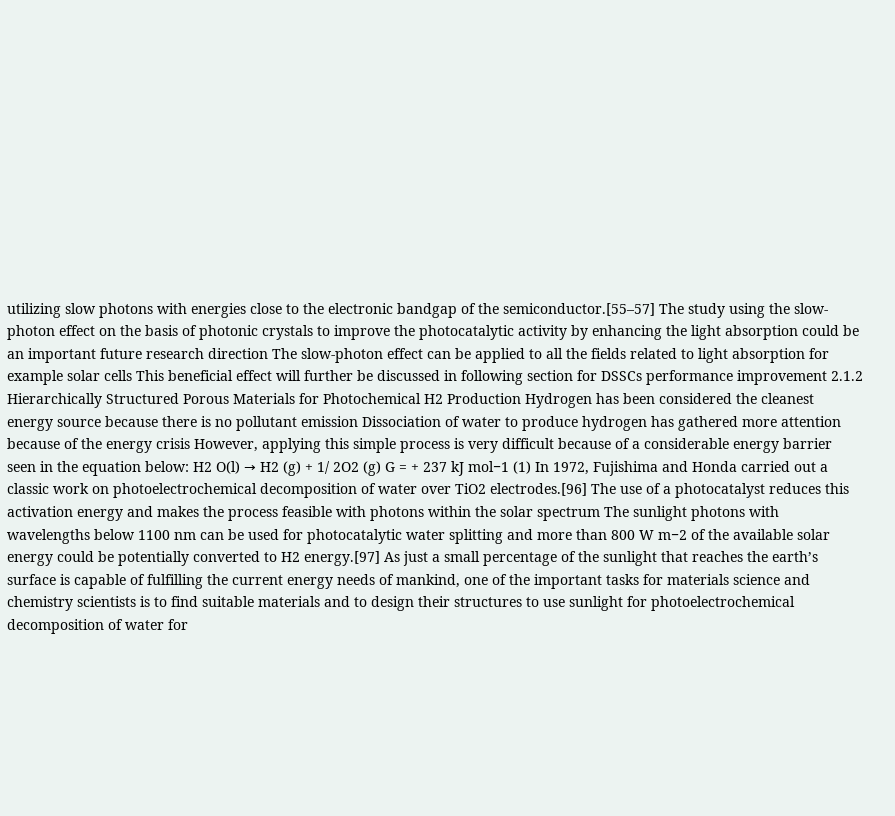utilizing slow photons with energies close to the electronic bandgap of the semiconductor.[55–57] The study using the slow-photon effect on the basis of photonic crystals to improve the photocatalytic activity by enhancing the light absorption could be an important future research direction The slow-photon effect can be applied to all the fields related to light absorption for example solar cells This beneficial effect will further be discussed in following section for DSSCs performance improvement 2.1.2 Hierarchically Structured Porous Materials for Photochemical H2 Production Hydrogen has been considered the cleanest energy source because there is no pollutant emission Dissociation of water to produce hydrogen has gathered more attention because of the energy crisis However, applying this simple process is very difficult because of a considerable energy barrier seen in the equation below: H2 O(l) → H2 (g) + 1/ 2O2 (g) G = + 237 kJ mol−1 (1) In 1972, Fujishima and Honda carried out a classic work on photoelectrochemical decomposition of water over TiO2 electrodes.[96] The use of a photocatalyst reduces this activation energy and makes the process feasible with photons within the solar spectrum The sunlight photons with wavelengths below 1100 nm can be used for photocatalytic water splitting and more than 800 W m−2 of the available solar energy could be potentially converted to H2 energy.[97] As just a small percentage of the sunlight that reaches the earth’s surface is capable of fulfilling the current energy needs of mankind, one of the important tasks for materials science and chemistry scientists is to find suitable materials and to design their structures to use sunlight for photoelectrochemical decomposition of water for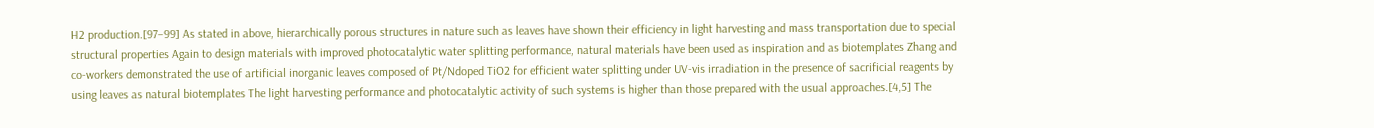H2 production.[97–99] As stated in above, hierarchically porous structures in nature such as leaves have shown their efficiency in light harvesting and mass transportation due to special structural properties Again to design materials with improved photocatalytic water splitting performance, natural materials have been used as inspiration and as biotemplates Zhang and co-workers demonstrated the use of artificial inorganic leaves composed of Pt/Ndoped TiO2 for efficient water splitting under UV-vis irradiation in the presence of sacrificial reagents by using leaves as natural biotemplates The light harvesting performance and photocatalytic activity of such systems is higher than those prepared with the usual approaches.[4,5] The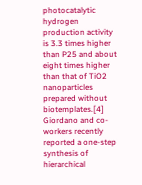photocatalytic hydrogen production activity is 3.3 times higher than P25 and about eight times higher than that of TiO2 nanoparticles prepared without biotemplates.[4] Giordano and co-workers recently reported a one-step synthesis of hierarchical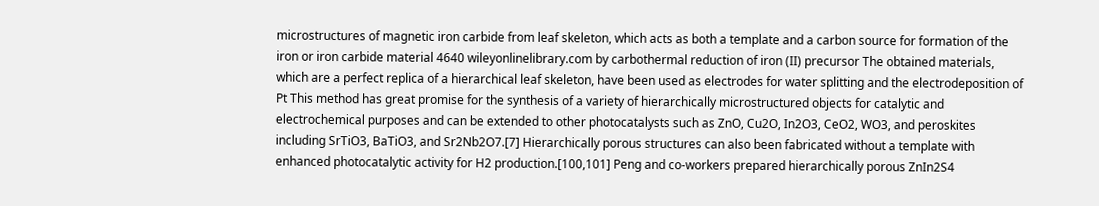microstructures of magnetic iron carbide from leaf skeleton, which acts as both a template and a carbon source for formation of the iron or iron carbide material 4640 wileyonlinelibrary.com by carbothermal reduction of iron (II) precursor The obtained materials, which are a perfect replica of a hierarchical leaf skeleton, have been used as electrodes for water splitting and the electrodeposition of Pt This method has great promise for the synthesis of a variety of hierarchically microstructured objects for catalytic and electrochemical purposes and can be extended to other photocatalysts such as ZnO, Cu2O, In2O3, CeO2, WO3, and peroskites including SrTiO3, BaTiO3, and Sr2Nb2O7.[7] Hierarchically porous structures can also been fabricated without a template with enhanced photocatalytic activity for H2 production.[100,101] Peng and co-workers prepared hierarchically porous ZnIn2S4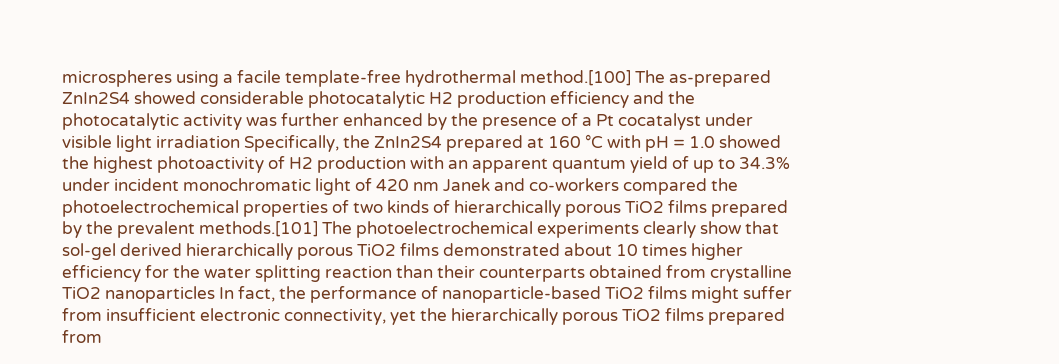microspheres using a facile template-free hydrothermal method.[100] The as-prepared ZnIn2S4 showed considerable photocatalytic H2 production efficiency and the photocatalytic activity was further enhanced by the presence of a Pt cocatalyst under visible light irradiation Specifically, the ZnIn2S4 prepared at 160 °C with pH = 1.0 showed the highest photoactivity of H2 production with an apparent quantum yield of up to 34.3% under incident monochromatic light of 420 nm Janek and co-workers compared the photoelectrochemical properties of two kinds of hierarchically porous TiO2 films prepared by the prevalent methods.[101] The photoelectrochemical experiments clearly show that sol-gel derived hierarchically porous TiO2 films demonstrated about 10 times higher efficiency for the water splitting reaction than their counterparts obtained from crystalline TiO2 nanoparticles In fact, the performance of nanoparticle-based TiO2 films might suffer from insufficient electronic connectivity, yet the hierarchically porous TiO2 films prepared from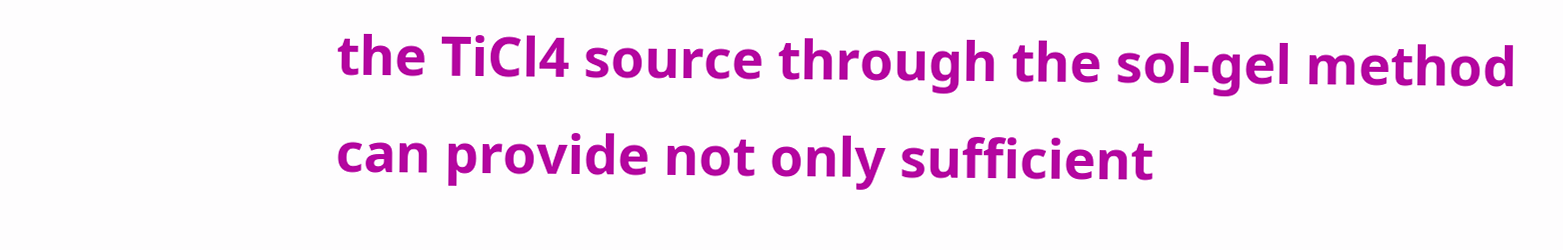the TiCl4 source through the sol-gel method can provide not only sufficient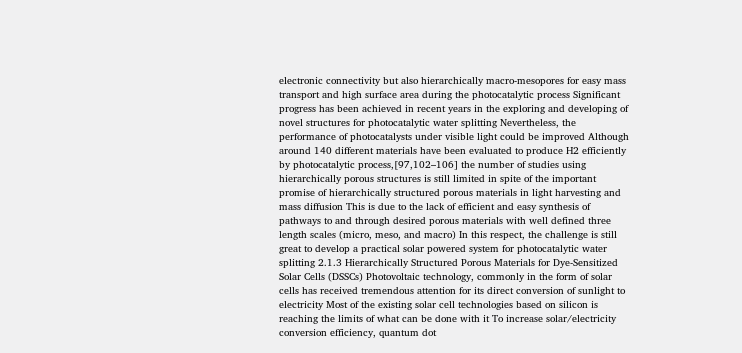electronic connectivity but also hierarchically macro-mesopores for easy mass transport and high surface area during the photocatalytic process Significant progress has been achieved in recent years in the exploring and developing of novel structures for photocatalytic water splitting Nevertheless, the performance of photocatalysts under visible light could be improved Although around 140 different materials have been evaluated to produce H2 efficiently by photocatalytic process,[97,102–106] the number of studies using hierarchically porous structures is still limited in spite of the important promise of hierarchically structured porous materials in light harvesting and mass diffusion This is due to the lack of efficient and easy synthesis of pathways to and through desired porous materials with well defined three length scales (micro, meso, and macro) In this respect, the challenge is still great to develop a practical solar powered system for photocatalytic water splitting 2.1.3 Hierarchically Structured Porous Materials for Dye-Sensitized Solar Cells (DSSCs) Photovoltaic technology, commonly in the form of solar cells has received tremendous attention for its direct conversion of sunlight to electricity Most of the existing solar cell technologies based on silicon is reaching the limits of what can be done with it To increase solar/electricity conversion efficiency, quantum dot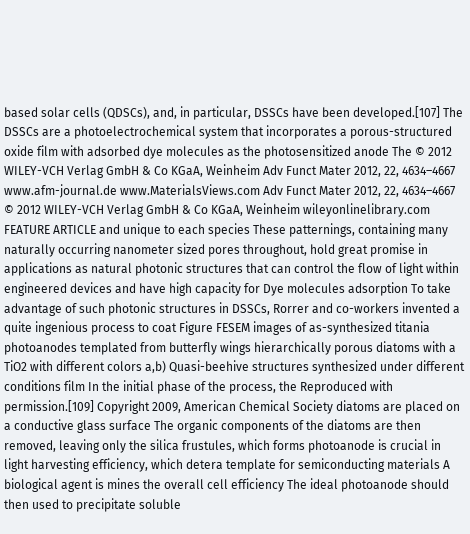based solar cells (QDSCs), and, in particular, DSSCs have been developed.[107] The DSSCs are a photoelectrochemical system that incorporates a porous-structured oxide film with adsorbed dye molecules as the photosensitized anode The © 2012 WILEY-VCH Verlag GmbH & Co KGaA, Weinheim Adv Funct Mater 2012, 22, 4634–4667 www.afm-journal.de www.MaterialsViews.com Adv Funct Mater 2012, 22, 4634–4667 © 2012 WILEY-VCH Verlag GmbH & Co KGaA, Weinheim wileyonlinelibrary.com FEATURE ARTICLE and unique to each species These patternings, containing many naturally occurring nanometer sized pores throughout, hold great promise in applications as natural photonic structures that can control the flow of light within engineered devices and have high capacity for Dye molecules adsorption To take advantage of such photonic structures in DSSCs, Rorrer and co-workers invented a quite ingenious process to coat Figure FESEM images of as-synthesized titania photoanodes templated from butterfly wings hierarchically porous diatoms with a TiO2 with different colors a,b) Quasi-beehive structures synthesized under different conditions film In the initial phase of the process, the Reproduced with permission.[109] Copyright 2009, American Chemical Society diatoms are placed on a conductive glass surface The organic components of the diatoms are then removed, leaving only the silica frustules, which forms photoanode is crucial in light harvesting efficiency, which detera template for semiconducting materials A biological agent is mines the overall cell efficiency The ideal photoanode should then used to precipitate soluble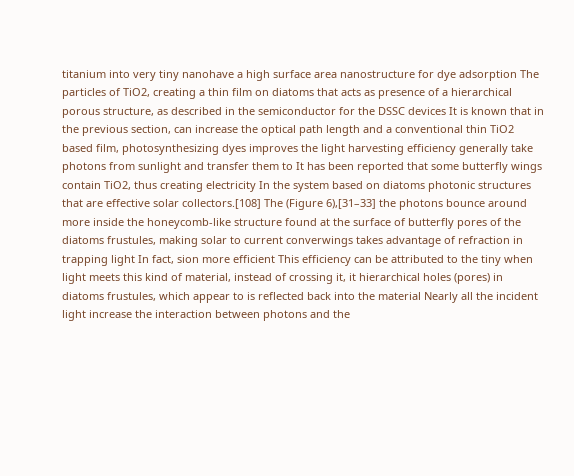titanium into very tiny nanohave a high surface area nanostructure for dye adsorption The particles of TiO2, creating a thin film on diatoms that acts as presence of a hierarchical porous structure, as described in the semiconductor for the DSSC devices It is known that in the previous section, can increase the optical path length and a conventional thin TiO2 based film, photosynthesizing dyes improves the light harvesting efficiency generally take photons from sunlight and transfer them to It has been reported that some butterfly wings contain TiO2, thus creating electricity In the system based on diatoms photonic structures that are effective solar collectors.[108] The (Figure 6),[31–33] the photons bounce around more inside the honeycomb-like structure found at the surface of butterfly pores of the diatoms frustules, making solar to current converwings takes advantage of refraction in trapping light In fact, sion more efficient This efficiency can be attributed to the tiny when light meets this kind of material, instead of crossing it, it hierarchical holes (pores) in diatoms frustules, which appear to is reflected back into the material Nearly all the incident light increase the interaction between photons and the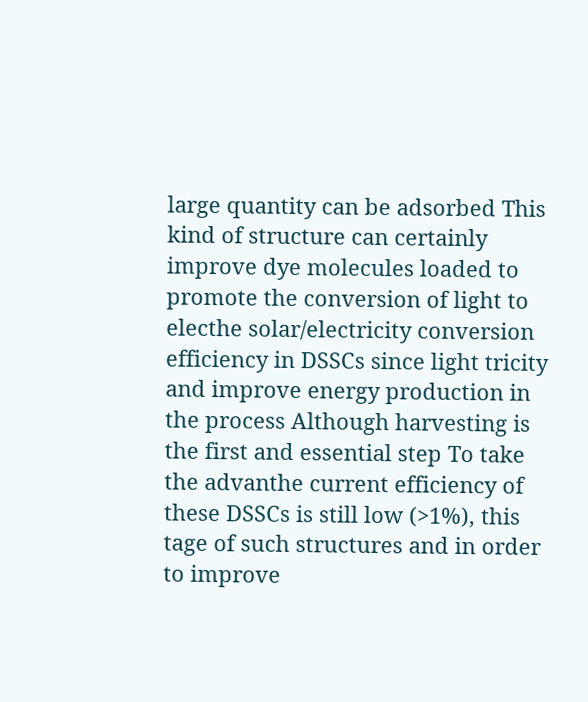large quantity can be adsorbed This kind of structure can certainly improve dye molecules loaded to promote the conversion of light to electhe solar/electricity conversion efficiency in DSSCs since light tricity and improve energy production in the process Although harvesting is the first and essential step To take the advanthe current efficiency of these DSSCs is still low (>1%), this tage of such structures and in order to improve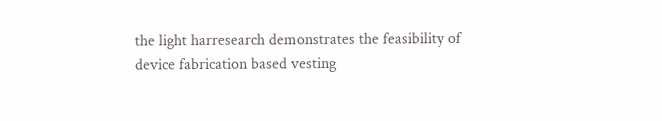the light harresearch demonstrates the feasibility of device fabrication based vesting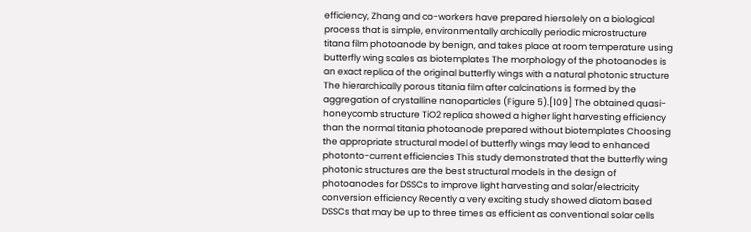efficiency, Zhang and co-workers have prepared hiersolely on a biological process that is simple, environmentally archically periodic microstructure titana film photoanode by benign, and takes place at room temperature using butterfly wing scales as biotemplates The morphology of the photoanodes is an exact replica of the original butterfly wings with a natural photonic structure The hierarchically porous titania film after calcinations is formed by the aggregation of crystalline nanoparticles (Figure 5).[109] The obtained quasi-honeycomb structure TiO2 replica showed a higher light harvesting efficiency than the normal titania photoanode prepared without biotemplates Choosing the appropriate structural model of butterfly wings may lead to enhanced photonto-current efficiencies This study demonstrated that the butterfly wing photonic structures are the best structural models in the design of photoanodes for DSSCs to improve light harvesting and solar/electricity conversion efficiency Recently a very exciting study showed diatom based DSSCs that may be up to three times as efficient as conventional solar cells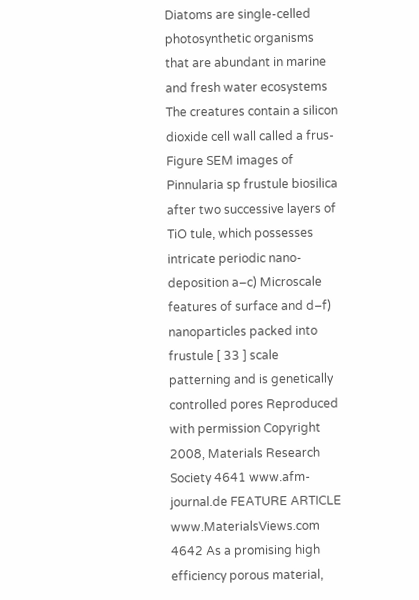Diatoms are single-celled photosynthetic organisms that are abundant in marine and fresh water ecosystems The creatures contain a silicon dioxide cell wall called a frus- Figure SEM images of Pinnularia sp frustule biosilica after two successive layers of TiO tule, which possesses intricate periodic nano- deposition a–c) Microscale features of surface and d–f) nanoparticles packed into frustule [ 33 ] scale patterning and is genetically controlled pores Reproduced with permission Copyright 2008, Materials Research Society 4641 www.afm-journal.de FEATURE ARTICLE www.MaterialsViews.com 4642 As a promising high efficiency porous material,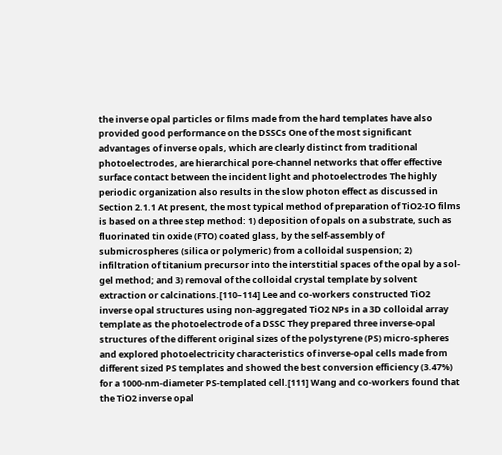the inverse opal particles or films made from the hard templates have also provided good performance on the DSSCs One of the most significant advantages of inverse opals, which are clearly distinct from traditional photoelectrodes, are hierarchical pore-channel networks that offer effective surface contact between the incident light and photoelectrodes The highly periodic organization also results in the slow photon effect as discussed in Section 2.1.1 At present, the most typical method of preparation of TiO2-IO films is based on a three step method: 1) deposition of opals on a substrate, such as fluorinated tin oxide (FTO) coated glass, by the self-assembly of submicrospheres (silica or polymeric) from a colloidal suspension; 2) infiltration of titanium precursor into the interstitial spaces of the opal by a sol-gel method; and 3) removal of the colloidal crystal template by solvent extraction or calcinations.[110–114] Lee and co-workers constructed TiO2 inverse opal structures using non-aggregated TiO2 NPs in a 3D colloidal array template as the photoelectrode of a DSSC They prepared three inverse-opal structures of the different original sizes of the polystyrene (PS) micro-spheres and explored photoelectricity characteristics of inverse-opal cells made from different sized PS templates and showed the best conversion efficiency (3.47%) for a 1000-nm-diameter PS-templated cell.[111] Wang and co-workers found that the TiO2 inverse opal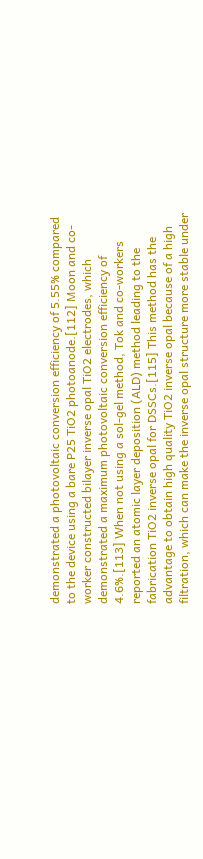demonstrated a photovoltaic conversion efficiency of 5.55% compared to the device using a bare P25 TiO2 photoanode.[112] Moon and co-worker constructed bilayer inverse opal TiO2 electrodes, which demonstrated a maximum photovoltaic conversion efficiency of 4.6%.[113] When not using a sol-gel method, Tok and co-workers reported an atomic layer deposition (ALD) method leading to the fabrication TiO2 inverse opal for DSSCs.[115] This method has the advantage to obtain high quality TiO2 inverse opal because of a high filtration, which can make the inverse opal structure more stable under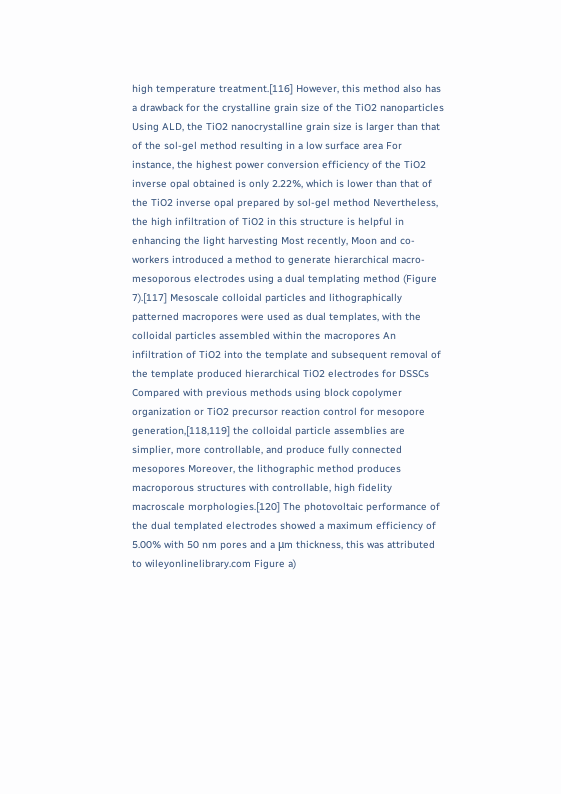high temperature treatment.[116] However, this method also has a drawback for the crystalline grain size of the TiO2 nanoparticles Using ALD, the TiO2 nanocrystalline grain size is larger than that of the sol-gel method resulting in a low surface area For instance, the highest power conversion efficiency of the TiO2 inverse opal obtained is only 2.22%, which is lower than that of the TiO2 inverse opal prepared by sol-gel method Nevertheless, the high infiltration of TiO2 in this structure is helpful in enhancing the light harvesting Most recently, Moon and co-workers introduced a method to generate hierarchical macro-mesoporous electrodes using a dual templating method (Figure 7).[117] Mesoscale colloidal particles and lithographically patterned macropores were used as dual templates, with the colloidal particles assembled within the macropores An infiltration of TiO2 into the template and subsequent removal of the template produced hierarchical TiO2 electrodes for DSSCs Compared with previous methods using block copolymer organization or TiO2 precursor reaction control for mesopore generation,[118,119] the colloidal particle assemblies are simplier, more controllable, and produce fully connected mesopores Moreover, the lithographic method produces macroporous structures with controllable, high fidelity macroscale morphologies.[120] The photovoltaic performance of the dual templated electrodes showed a maximum efficiency of 5.00% with 50 nm pores and a μm thickness, this was attributed to wileyonlinelibrary.com Figure a)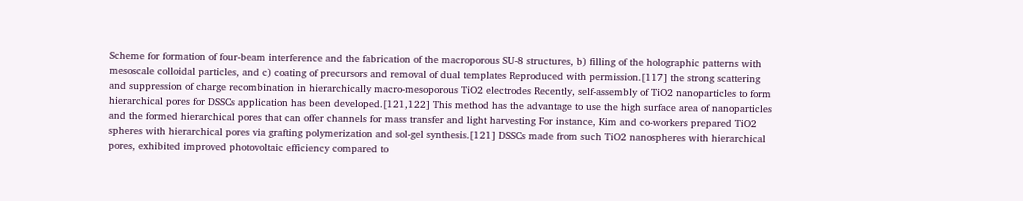Scheme for formation of four-beam interference and the fabrication of the macroporous SU-8 structures, b) filling of the holographic patterns with mesoscale colloidal particles, and c) coating of precursors and removal of dual templates Reproduced with permission.[117] the strong scattering and suppression of charge recombination in hierarchically macro-mesoporous TiO2 electrodes Recently, self-assembly of TiO2 nanoparticles to form hierarchical pores for DSSCs application has been developed.[121,122] This method has the advantage to use the high surface area of nanoparticles and the formed hierarchical pores that can offer channels for mass transfer and light harvesting For instance, Kim and co-workers prepared TiO2 spheres with hierarchical pores via grafting polymerization and sol-gel synthesis.[121] DSSCs made from such TiO2 nanospheres with hierarchical pores, exhibited improved photovoltaic efficiency compared to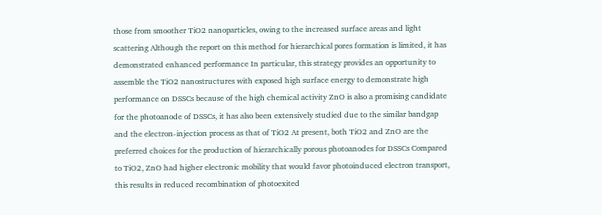those from smoother TiO2 nanoparticles, owing to the increased surface areas and light scattering Although the report on this method for hierarchical pores formation is limited, it has demonstrated enhanced performance In particular, this strategy provides an opportunity to assemble the TiO2 nanostructures with exposed high surface energy to demonstrate high performance on DSSCs because of the high chemical activity ZnO is also a promising candidate for the photoanode of DSSCs, it has also been extensively studied due to the similar bandgap and the electron-injection process as that of TiO2 At present, both TiO2 and ZnO are the preferred choices for the production of hierarchically porous photoanodes for DSSCs Compared to TiO2, ZnO had higher electronic mobility that would favor photoinduced electron transport, this results in reduced recombination of photoexited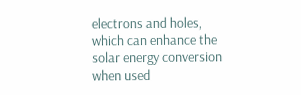electrons and holes, which can enhance the solar energy conversion when used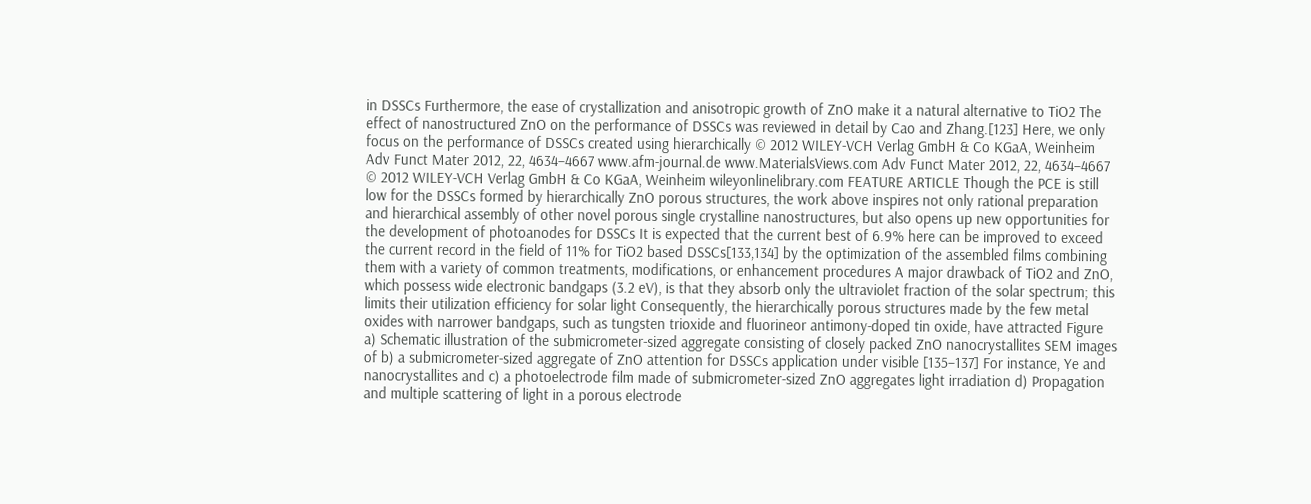in DSSCs Furthermore, the ease of crystallization and anisotropic growth of ZnO make it a natural alternative to TiO2 The effect of nanostructured ZnO on the performance of DSSCs was reviewed in detail by Cao and Zhang.[123] Here, we only focus on the performance of DSSCs created using hierarchically © 2012 WILEY-VCH Verlag GmbH & Co KGaA, Weinheim Adv Funct Mater 2012, 22, 4634–4667 www.afm-journal.de www.MaterialsViews.com Adv Funct Mater 2012, 22, 4634–4667 © 2012 WILEY-VCH Verlag GmbH & Co KGaA, Weinheim wileyonlinelibrary.com FEATURE ARTICLE Though the PCE is still low for the DSSCs formed by hierarchically ZnO porous structures, the work above inspires not only rational preparation and hierarchical assembly of other novel porous single crystalline nanostructures, but also opens up new opportunities for the development of photoanodes for DSSCs It is expected that the current best of 6.9% here can be improved to exceed the current record in the field of 11% for TiO2 based DSSCs[133,134] by the optimization of the assembled films combining them with a variety of common treatments, modifications, or enhancement procedures A major drawback of TiO2 and ZnO, which possess wide electronic bandgaps (3.2 eV), is that they absorb only the ultraviolet fraction of the solar spectrum; this limits their utilization efficiency for solar light Consequently, the hierarchically porous structures made by the few metal oxides with narrower bandgaps, such as tungsten trioxide and fluorineor antimony-doped tin oxide, have attracted Figure a) Schematic illustration of the submicrometer-sized aggregate consisting of closely packed ZnO nanocrystallites SEM images of b) a submicrometer-sized aggregate of ZnO attention for DSSCs application under visible [135–137] For instance, Ye and nanocrystallites and c) a photoelectrode film made of submicrometer-sized ZnO aggregates light irradiation d) Propagation and multiple scattering of light in a porous electrode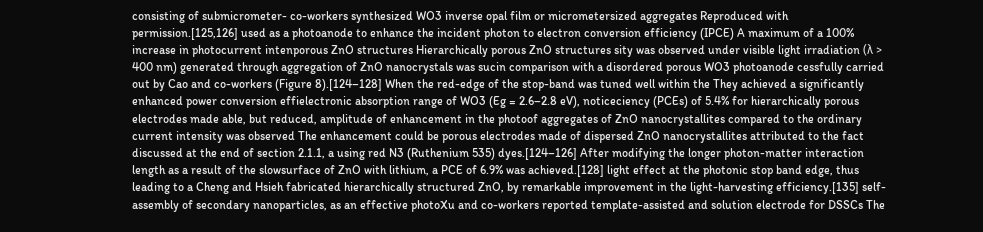consisting of submicrometer- co-workers synthesized WO3 inverse opal film or micrometersized aggregates Reproduced with permission.[125,126] used as a photoanode to enhance the incident photon to electron conversion efficiency (IPCE) A maximum of a 100% increase in photocurrent intenporous ZnO structures Hierarchically porous ZnO structures sity was observed under visible light irradiation (λ > 400 nm) generated through aggregation of ZnO nanocrystals was sucin comparison with a disordered porous WO3 photoanode cessfully carried out by Cao and co-workers (Figure 8).[124–128] When the red-edge of the stop-band was tuned well within the They achieved a significantly enhanced power conversion effielectronic absorption range of WO3 (Eg = 2.6–2.8 eV), noticeciency (PCEs) of 5.4% for hierarchically porous electrodes made able, but reduced, amplitude of enhancement in the photoof aggregates of ZnO nanocrystallites compared to the ordinary current intensity was observed The enhancement could be porous electrodes made of dispersed ZnO nanocrystallites attributed to the fact discussed at the end of section 2.1.1, a using red N3 (Ruthenium 535) dyes.[124–126] After modifying the longer photon-matter interaction length as a result of the slowsurface of ZnO with lithium, a PCE of 6.9% was achieved.[128] light effect at the photonic stop band edge, thus leading to a Cheng and Hsieh fabricated hierarchically structured ZnO, by remarkable improvement in the light-harvesting efficiency.[135] self-assembly of secondary nanoparticles, as an effective photoXu and co-workers reported template-assisted and solution electrode for DSSCs The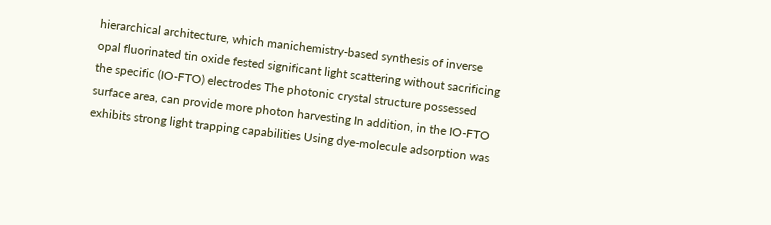hierarchical architecture, which manichemistry-based synthesis of inverse opal fluorinated tin oxide fested significant light scattering without sacrificing the specific (IO-FTO) electrodes The photonic crystal structure possessed surface area, can provide more photon harvesting In addition, in the IO-FTO exhibits strong light trapping capabilities Using dye-molecule adsorption was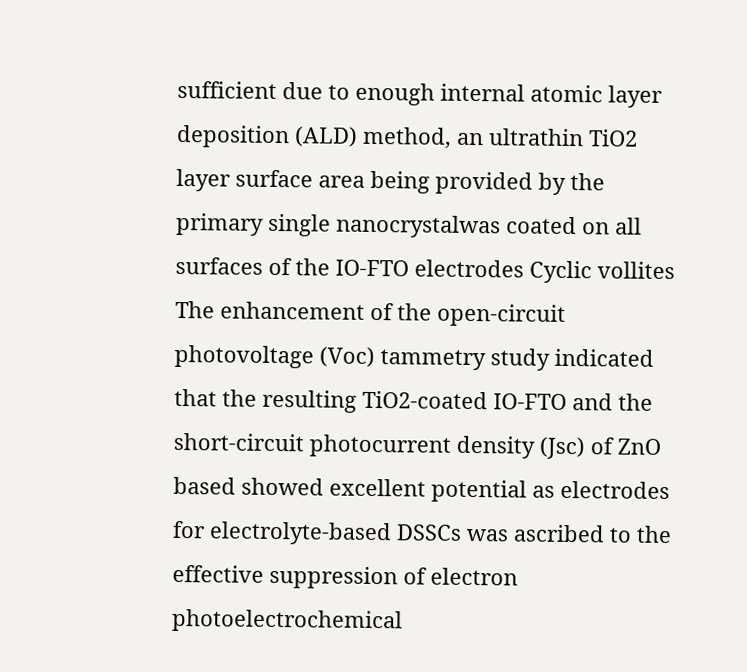sufficient due to enough internal atomic layer deposition (ALD) method, an ultrathin TiO2 layer surface area being provided by the primary single nanocrystalwas coated on all surfaces of the IO-FTO electrodes Cyclic vollites The enhancement of the open-circuit photovoltage (Voc) tammetry study indicated that the resulting TiO2-coated IO-FTO and the short-circuit photocurrent density (Jsc) of ZnO based showed excellent potential as electrodes for electrolyte-based DSSCs was ascribed to the effective suppression of electron photoelectrochemical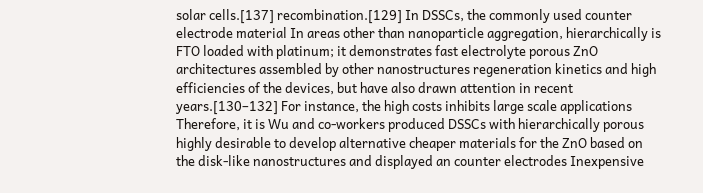solar cells.[137] recombination.[129] In DSSCs, the commonly used counter electrode material In areas other than nanoparticle aggregation, hierarchically is FTO loaded with platinum; it demonstrates fast electrolyte porous ZnO architectures assembled by other nanostructures regeneration kinetics and high efficiencies of the devices, but have also drawn attention in recent years.[130–132] For instance, the high costs inhibits large scale applications Therefore, it is Wu and co-workers produced DSSCs with hierarchically porous highly desirable to develop alternative cheaper materials for the ZnO based on the disk-like nanostructures and displayed an counter electrodes Inexpensive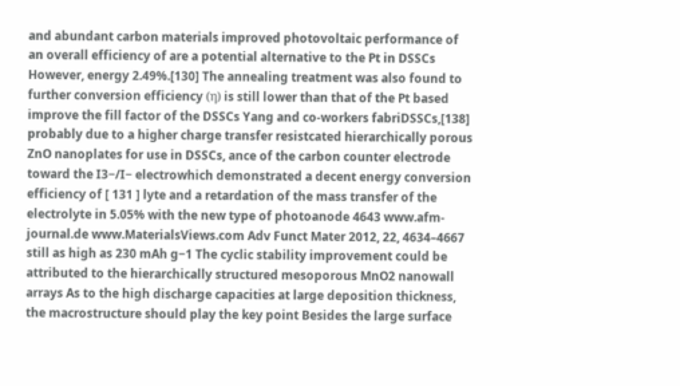and abundant carbon materials improved photovoltaic performance of an overall efficiency of are a potential alternative to the Pt in DSSCs However, energy 2.49%.[130] The annealing treatment was also found to further conversion efficiency (η) is still lower than that of the Pt based improve the fill factor of the DSSCs Yang and co-workers fabriDSSCs,[138] probably due to a higher charge transfer resistcated hierarchically porous ZnO nanoplates for use in DSSCs, ance of the carbon counter electrode toward the I3−/I− electrowhich demonstrated a decent energy conversion efficiency of [ 131 ] lyte and a retardation of the mass transfer of the electrolyte in 5.05% with the new type of photoanode 4643 www.afm-journal.de www.MaterialsViews.com Adv Funct Mater 2012, 22, 4634–4667 still as high as 230 mAh g−1 The cyclic stability improvement could be attributed to the hierarchically structured mesoporous MnO2 nanowall arrays As to the high discharge capacities at large deposition thickness, the macrostructure should play the key point Besides the large surface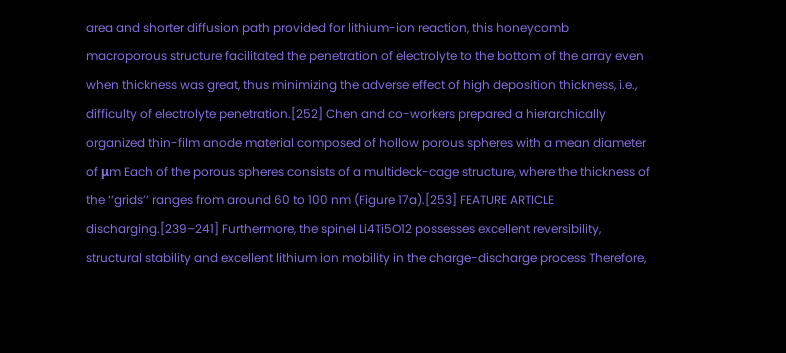area and shorter diffusion path provided for lithium-ion reaction, this honeycomb macroporous structure facilitated the penetration of electrolyte to the bottom of the array even when thickness was great, thus minimizing the adverse effect of high deposition thickness, i.e., difficulty of electrolyte penetration.[252] Chen and co-workers prepared a hierarchically organized thin-film anode material composed of hollow porous spheres with a mean diameter of μm Each of the porous spheres consists of a multideck-cage structure, where the thickness of the ‘‘grids’’ ranges from around 60 to 100 nm (Figure 17a).[253] FEATURE ARTICLE discharging.[239–241] Furthermore, the spinel Li4Ti5O12 possesses excellent reversibility, structural stability and excellent lithium ion mobility in the charge-discharge process Therefore,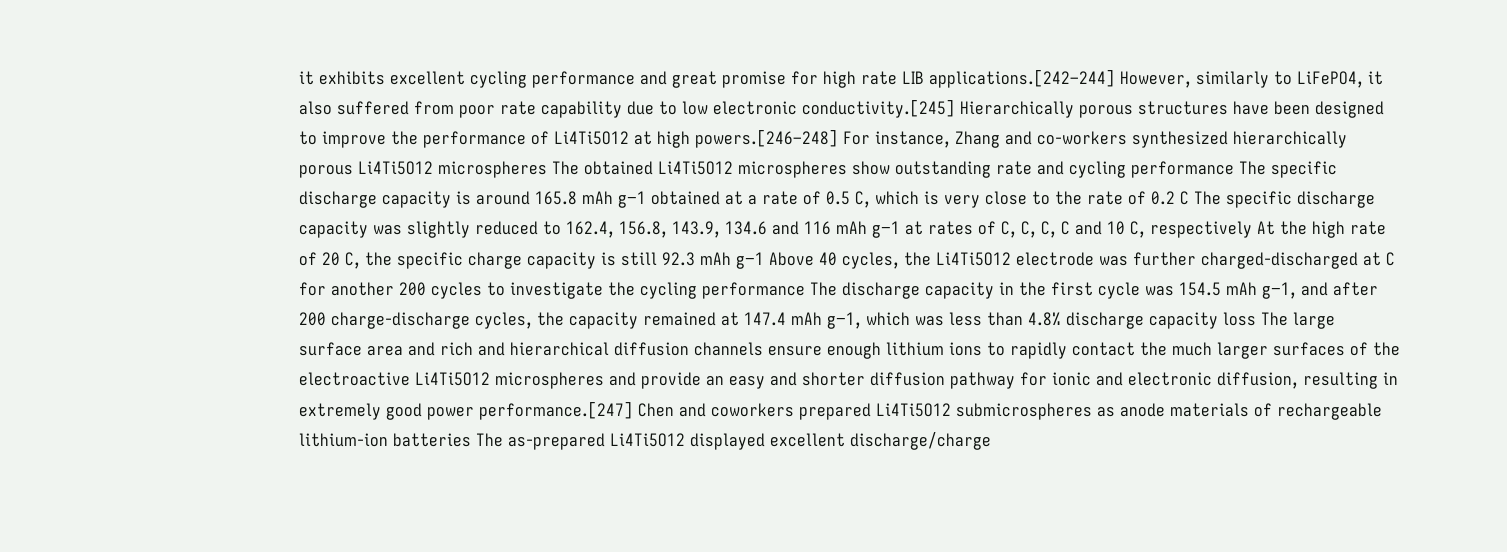it exhibits excellent cycling performance and great promise for high rate LIB applications.[242–244] However, similarly to LiFePO4, it also suffered from poor rate capability due to low electronic conductivity.[245] Hierarchically porous structures have been designed to improve the performance of Li4Ti5O12 at high powers.[246–248] For instance, Zhang and co-workers synthesized hierarchically porous Li4Ti5O12 microspheres The obtained Li4Ti5O12 microspheres show outstanding rate and cycling performance The specific discharge capacity is around 165.8 mAh g−1 obtained at a rate of 0.5 C, which is very close to the rate of 0.2 C The specific discharge capacity was slightly reduced to 162.4, 156.8, 143.9, 134.6 and 116 mAh g−1 at rates of C, C, C, C and 10 C, respectively At the high rate of 20 C, the specific charge capacity is still 92.3 mAh g−1 Above 40 cycles, the Li4Ti5O12 electrode was further charged-discharged at C for another 200 cycles to investigate the cycling performance The discharge capacity in the first cycle was 154.5 mAh g−1, and after 200 charge-discharge cycles, the capacity remained at 147.4 mAh g−1, which was less than 4.8% discharge capacity loss The large surface area and rich and hierarchical diffusion channels ensure enough lithium ions to rapidly contact the much larger surfaces of the electroactive Li4Ti5O12 microspheres and provide an easy and shorter diffusion pathway for ionic and electronic diffusion, resulting in extremely good power performance.[247] Chen and coworkers prepared Li4Ti5O12 submicrospheres as anode materials of rechargeable lithium-ion batteries The as-prepared Li4Ti5O12 displayed excellent discharge/charge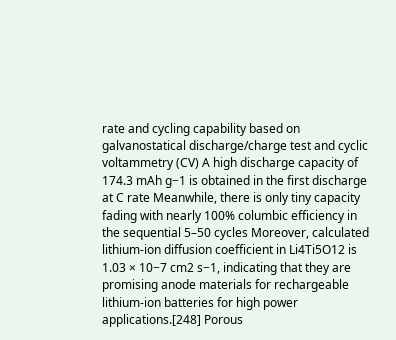rate and cycling capability based on galvanostatical discharge/charge test and cyclic voltammetry (CV) A high discharge capacity of 174.3 mAh g−1 is obtained in the first discharge at C rate Meanwhile, there is only tiny capacity fading with nearly 100% columbic efficiency in the sequential 5–50 cycles Moreover, calculated lithium-ion diffusion coefficient in Li4Ti5O12 is 1.03 × 10−7 cm2 s−1, indicating that they are promising anode materials for rechargeable lithium-ion batteries for high power applications.[248] Porous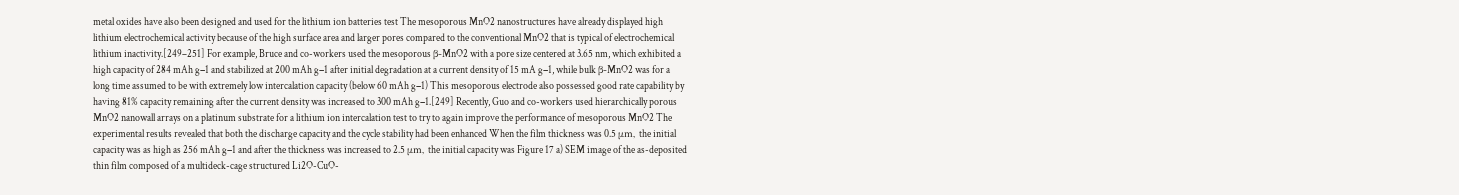metal oxides have also been designed and used for the lithium ion batteries test The mesoporous MnO2 nanostructures have already displayed high lithium electrochemical activity because of the high surface area and larger pores compared to the conventional MnO2 that is typical of electrochemical lithium inactivity.[249–251] For example, Bruce and co-workers used the mesoporous β-MnO2 with a pore size centered at 3.65 nm, which exhibited a high capacity of 284 mAh g−1 and stabilized at 200 mAh g−1 after initial degradation at a current density of 15 mA g−1, while bulk β-MnO2 was for a long time assumed to be with extremely low intercalation capacity (below 60 mAh g−1) This mesoporous electrode also possessed good rate capability by having 81% capacity remaining after the current density was increased to 300 mAh g−1.[249] Recently, Guo and co-workers used hierarchically porous MnO2 nanowall arrays on a platinum substrate for a lithium ion intercalation test to try to again improve the performance of mesoporous MnO2 The experimental results revealed that both the discharge capacity and the cycle stability had been enhanced When the film thickness was 0.5 μm, the initial capacity was as high as 256 mAh g−1 and after the thickness was increased to 2.5 μm, the initial capacity was Figure 17 a) SEM image of the as-deposited thin film composed of a multideck-cage structured Li2O-CuO-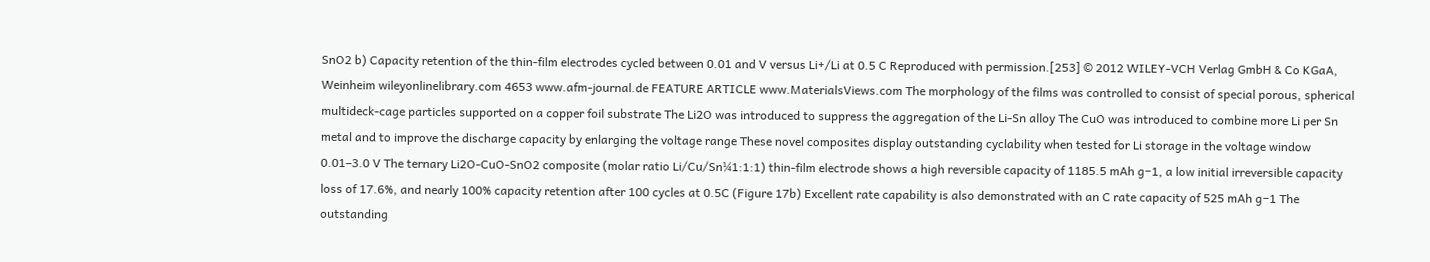SnO2 b) Capacity retention of the thin-film electrodes cycled between 0.01 and V versus Li+/Li at 0.5 C Reproduced with permission.[253] © 2012 WILEY-VCH Verlag GmbH & Co KGaA, Weinheim wileyonlinelibrary.com 4653 www.afm-journal.de FEATURE ARTICLE www.MaterialsViews.com The morphology of the films was controlled to consist of special porous, spherical multideck-cage particles supported on a copper foil substrate The Li2O was introduced to suppress the aggregation of the Li-Sn alloy The CuO was introduced to combine more Li per Sn metal and to improve the discharge capacity by enlarging the voltage range These novel composites display outstanding cyclability when tested for Li storage in the voltage window 0.01–3.0 V The ternary Li2O-CuO-SnO2 composite (molar ratio Li/Cu/Sn¼1:1:1) thin-film electrode shows a high reversible capacity of 1185.5 mAh g−1, a low initial irreversible capacity loss of 17.6%, and nearly 100% capacity retention after 100 cycles at 0.5C (Figure 17b) Excellent rate capability is also demonstrated with an C rate capacity of 525 mAh g−1 The outstanding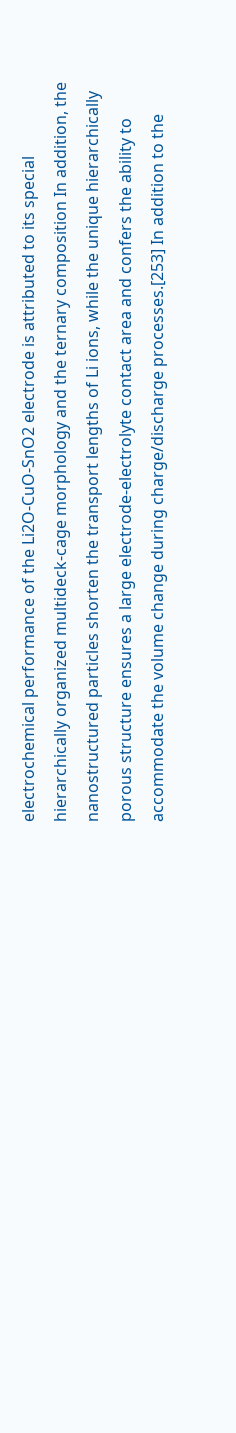electrochemical performance of the Li2O-CuO-SnO2 electrode is attributed to its special hierarchically organized multideck-cage morphology and the ternary composition In addition, the nanostructured particles shorten the transport lengths of Li ions, while the unique hierarchically porous structure ensures a large electrode-electrolyte contact area and confers the ability to accommodate the volume change during charge/discharge processes.[253] In addition to the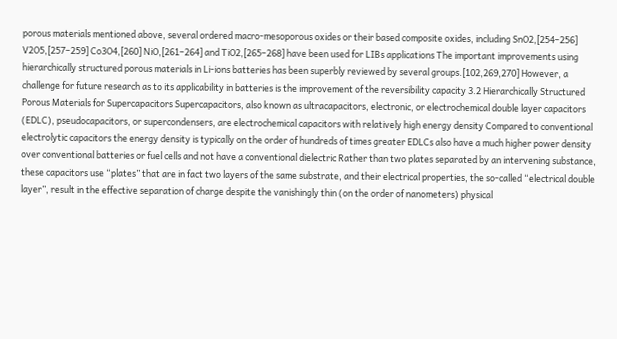porous materials mentioned above, several ordered macro-mesoporous oxides or their based composite oxides, including SnO2,[254–256] V2O5,[257–259] Co3O4,[260] NiO,[261–264] and TiO2,[265–268] have been used for LIBs applications The important improvements using hierarchically structured porous materials in Li-ions batteries has been superbly reviewed by several groups.[102,269,270] However, a challenge for future research as to its applicability in batteries is the improvement of the reversibility capacity 3.2 Hierarchically Structured Porous Materials for Supercapacitors Supercapacitors, also known as ultracapacitors, electronic, or electrochemical double layer capacitors (EDLC), pseudocapacitors, or supercondensers, are electrochemical capacitors with relatively high energy density Compared to conventional electrolytic capacitors the energy density is typically on the order of hundreds of times greater EDLCs also have a much higher power density over conventional batteries or fuel cells and not have a conventional dielectric Rather than two plates separated by an intervening substance, these capacitors use “plates” that are in fact two layers of the same substrate, and their electrical properties, the so-called “electrical double layer”, result in the effective separation of charge despite the vanishingly thin (on the order of nanometers) physical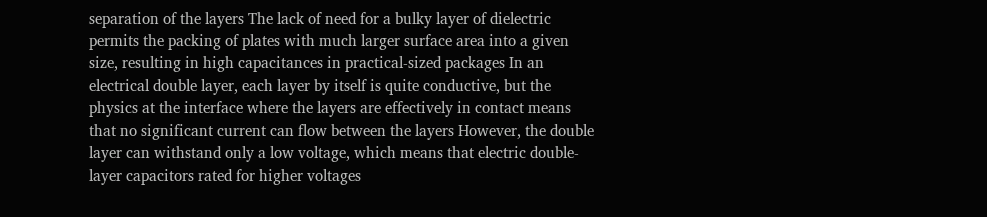separation of the layers The lack of need for a bulky layer of dielectric permits the packing of plates with much larger surface area into a given size, resulting in high capacitances in practical-sized packages In an electrical double layer, each layer by itself is quite conductive, but the physics at the interface where the layers are effectively in contact means that no significant current can flow between the layers However, the double layer can withstand only a low voltage, which means that electric double-layer capacitors rated for higher voltages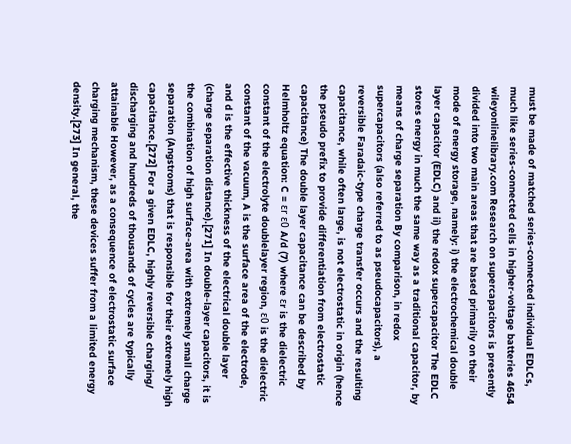must be made of matched series-connected individual EDLCs, much like series-connected cells in higher-voltage batteries 4654 wileyonlinelibrary.com Research on supercapacitors is presently divided into two main areas that are based primarily on their mode of energy storage, namely: i) the electrochemical double layer capacitor (EDLC) and ii) the redox supercapacitor The EDLC stores energy in much the same way as a traditional capacitor, by means of charge separation By comparison, in redox supercapacitors (also referred to as pseudocapacitors), a reversible Faradaic-type charge transfer occurs and the resulting capacitance, while often large, is not electrostatic in origin (hence the pseudo prefix to provide differentiation from electrostatic capacitance) The double layer capacitance can be described by Helmholtz equation: C = εr ε0 A/d (7) where εr is the dielectric constant of the electrolyte doublelayer region, ε0 is the dielectric constant of the vacuum, A is the surface area of the electrode, and d is the effective thickness of the electrical double layer (charge separation distance).[271] In double-layer capacitors, it is the combination of high surface-area with extremely small charge separation (Angstroms) that is responsible for their extremely high capacitance.[272] For a given EDLC, highly reversible charging/ discharging and hundreds of thousands of cycles are typically attainable However, as a consequence of electrostatic surface charging mechanism, these devices suffer from a limited energy density.[273] In general, the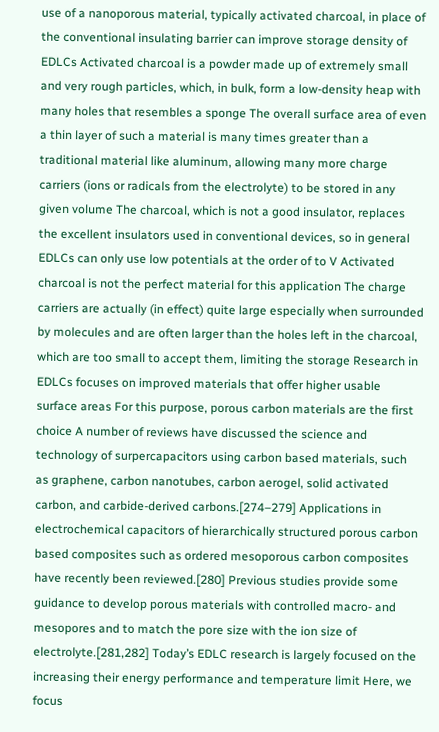use of a nanoporous material, typically activated charcoal, in place of the conventional insulating barrier can improve storage density of EDLCs Activated charcoal is a powder made up of extremely small and very rough particles, which, in bulk, form a low-density heap with many holes that resembles a sponge The overall surface area of even a thin layer of such a material is many times greater than a traditional material like aluminum, allowing many more charge carriers (ions or radicals from the electrolyte) to be stored in any given volume The charcoal, which is not a good insulator, replaces the excellent insulators used in conventional devices, so in general EDLCs can only use low potentials at the order of to V Activated charcoal is not the perfect material for this application The charge carriers are actually (in effect) quite large especially when surrounded by molecules and are often larger than the holes left in the charcoal, which are too small to accept them, limiting the storage Research in EDLCs focuses on improved materials that offer higher usable surface areas For this purpose, porous carbon materials are the first choice A number of reviews have discussed the science and technology of surpercapacitors using carbon based materials, such as graphene, carbon nanotubes, carbon aerogel, solid activated carbon, and carbide-derived carbons.[274–279] Applications in electrochemical capacitors of hierarchically structured porous carbon based composites such as ordered mesoporous carbon composites have recently been reviewed.[280] Previous studies provide some guidance to develop porous materials with controlled macro- and mesopores and to match the pore size with the ion size of electrolyte.[281,282] Today’s EDLC research is largely focused on the increasing their energy performance and temperature limit Here, we focus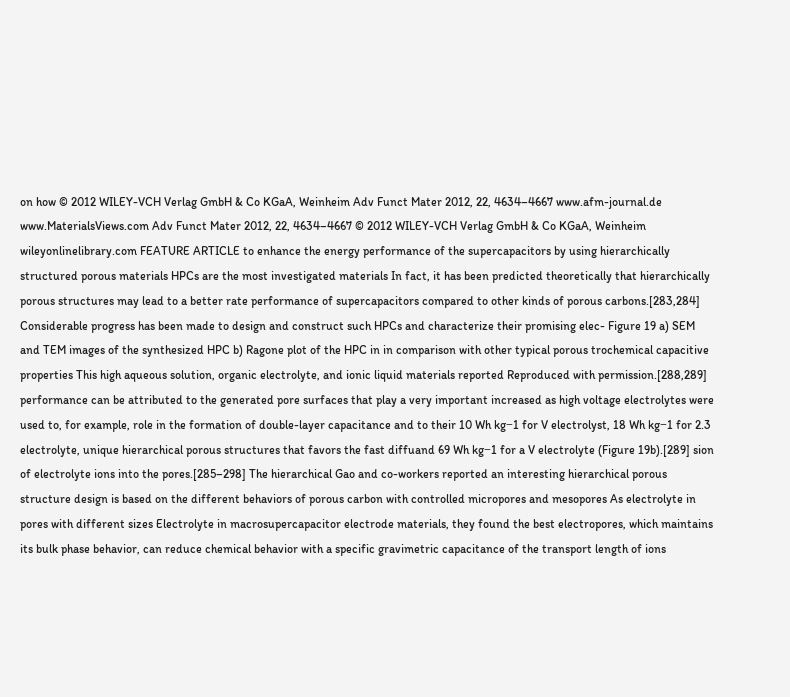on how © 2012 WILEY-VCH Verlag GmbH & Co KGaA, Weinheim Adv Funct Mater 2012, 22, 4634–4667 www.afm-journal.de www.MaterialsViews.com Adv Funct Mater 2012, 22, 4634–4667 © 2012 WILEY-VCH Verlag GmbH & Co KGaA, Weinheim wileyonlinelibrary.com FEATURE ARTICLE to enhance the energy performance of the supercapacitors by using hierarchically structured porous materials HPCs are the most investigated materials In fact, it has been predicted theoretically that hierarchically porous structures may lead to a better rate performance of supercapacitors compared to other kinds of porous carbons.[283,284] Considerable progress has been made to design and construct such HPCs and characterize their promising elec- Figure 19 a) SEM and TEM images of the synthesized HPC b) Ragone plot of the HPC in in comparison with other typical porous trochemical capacitive properties This high aqueous solution, organic electrolyte, and ionic liquid materials reported Reproduced with permission.[288,289] performance can be attributed to the generated pore surfaces that play a very important increased as high voltage electrolytes were used to, for example, role in the formation of double-layer capacitance and to their 10 Wh kg−1 for V electrolyst, 18 Wh kg−1 for 2.3 electrolyte, unique hierarchical porous structures that favors the fast diffuand 69 Wh kg−1 for a V electrolyte (Figure 19b).[289] sion of electrolyte ions into the pores.[285–298] The hierarchical Gao and co-workers reported an interesting hierarchical porous structure design is based on the different behaviors of porous carbon with controlled micropores and mesopores As electrolyte in pores with different sizes Electrolyte in macrosupercapacitor electrode materials, they found the best electropores, which maintains its bulk phase behavior, can reduce chemical behavior with a specific gravimetric capacitance of the transport length of ions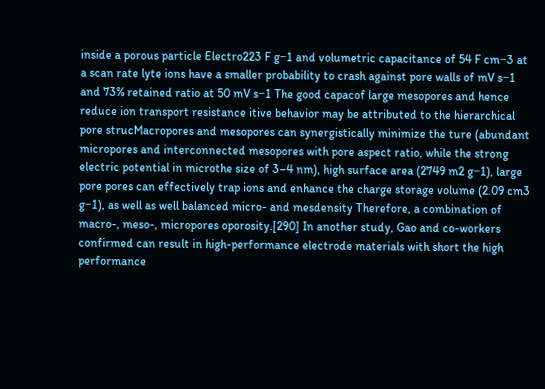inside a porous particle Electro223 F g−1 and volumetric capacitance of 54 F cm−3 at a scan rate lyte ions have a smaller probability to crash against pore walls of mV s−1 and 73% retained ratio at 50 mV s−1 The good capacof large mesopores and hence reduce ion transport resistance itive behavior may be attributed to the hierarchical pore strucMacropores and mesopores can synergistically minimize the ture (abundant micropores and interconnected mesopores with pore aspect ratio, while the strong electric potential in microthe size of 3–4 nm), high surface area (2749 m2 g−1), large pore pores can effectively trap ions and enhance the charge storage volume (2.09 cm3 g−1), as well as well balanced micro- and mesdensity Therefore, a combination of macro-, meso-, micropores oporosity.[290] In another study, Gao and co-workers confirmed can result in high-performance electrode materials with short the high performance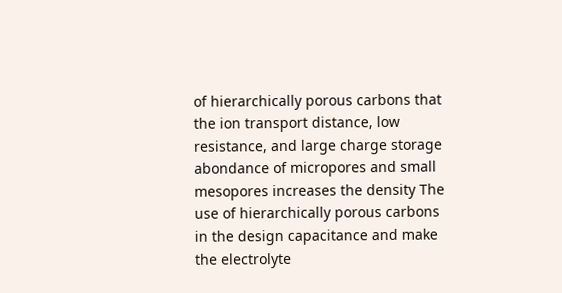of hierarchically porous carbons that the ion transport distance, low resistance, and large charge storage abondance of micropores and small mesopores increases the density The use of hierarchically porous carbons in the design capacitance and make the electrolyte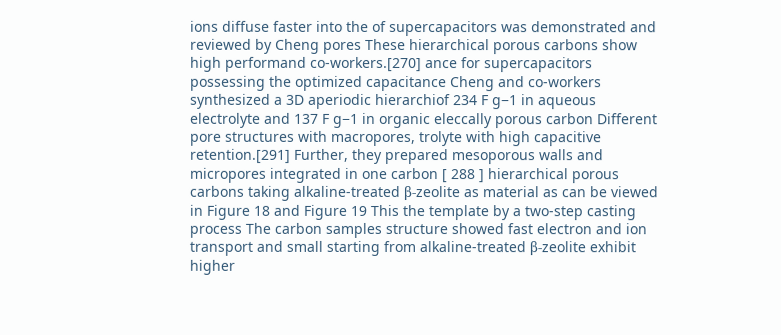ions diffuse faster into the of supercapacitors was demonstrated and reviewed by Cheng pores These hierarchical porous carbons show high performand co-workers.[270] ance for supercapacitors possessing the optimized capacitance Cheng and co-workers synthesized a 3D aperiodic hierarchiof 234 F g−1 in aqueous electrolyte and 137 F g−1 in organic eleccally porous carbon Different pore structures with macropores, trolyte with high capacitive retention.[291] Further, they prepared mesoporous walls and micropores integrated in one carbon [ 288 ] hierarchical porous carbons taking alkaline-treated β-zeolite as material as can be viewed in Figure 18 and Figure 19 This the template by a two-step casting process The carbon samples structure showed fast electron and ion transport and small starting from alkaline-treated β-zeolite exhibit higher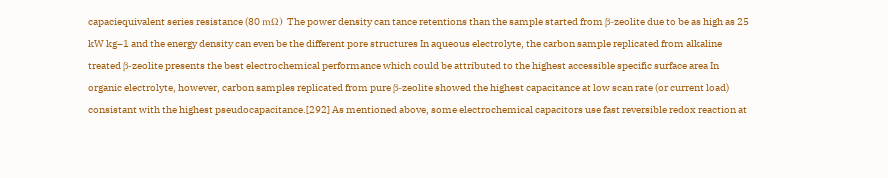capaciequivalent series resistance (80 mΩ) The power density can tance retentions than the sample started from β-zeolite due to be as high as 25 kW kg−1 and the energy density can even be the different pore structures In aqueous electrolyte, the carbon sample replicated from alkaline treated β-zeolite presents the best electrochemical performance which could be attributed to the highest accessible specific surface area In organic electrolyte, however, carbon samples replicated from pure β-zeolite showed the highest capacitance at low scan rate (or current load) consistant with the highest pseudocapacitance.[292] As mentioned above, some electrochemical capacitors use fast reversible redox reaction at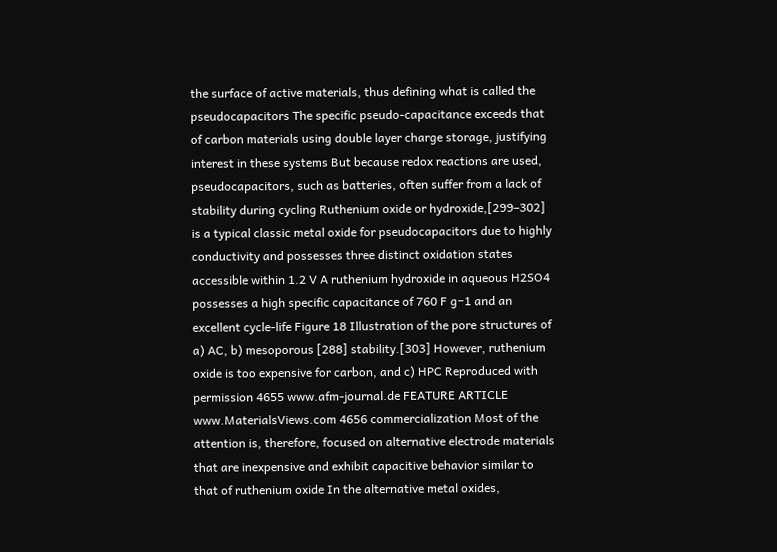the surface of active materials, thus defining what is called the pseudocapacitors The specific pseudo-capacitance exceeds that of carbon materials using double layer charge storage, justifying interest in these systems But because redox reactions are used, pseudocapacitors, such as batteries, often suffer from a lack of stability during cycling Ruthenium oxide or hydroxide,[299–302] is a typical classic metal oxide for pseudocapacitors due to highly conductivity and possesses three distinct oxidation states accessible within 1.2 V A ruthenium hydroxide in aqueous H2SO4 possesses a high specific capacitance of 760 F g−1 and an excellent cycle-life Figure 18 Illustration of the pore structures of a) AC, b) mesoporous [288] stability.[303] However, ruthenium oxide is too expensive for carbon, and c) HPC Reproduced with permission 4655 www.afm-journal.de FEATURE ARTICLE www.MaterialsViews.com 4656 commercialization Most of the attention is, therefore, focused on alternative electrode materials that are inexpensive and exhibit capacitive behavior similar to that of ruthenium oxide In the alternative metal oxides,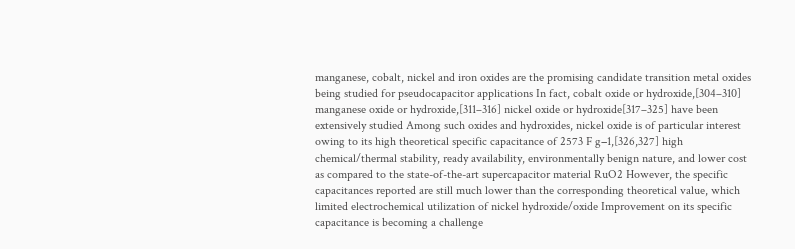manganese, cobalt, nickel and iron oxides are the promising candidate transition metal oxides being studied for pseudocapacitor applications In fact, cobalt oxide or hydroxide,[304–310] manganese oxide or hydroxide,[311–316] nickel oxide or hydroxide[317–325] have been extensively studied Among such oxides and hydroxides, nickel oxide is of particular interest owing to its high theoretical specific capacitance of 2573 F g−1,[326,327] high chemical/thermal stability, ready availability, environmentally benign nature, and lower cost as compared to the state-of-the-art supercapacitor material RuO2 However, the specific capacitances reported are still much lower than the corresponding theoretical value, which limited electrochemical utilization of nickel hydroxide/oxide Improvement on its specific capacitance is becoming a challenge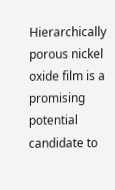Hierarchically porous nickel oxide film is a promising potential candidate to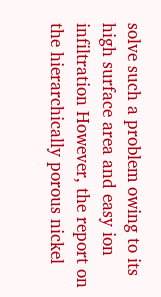solve such a problem owing to its high surface area and easy ion infiltration However, the report on the hierarchically porous nickel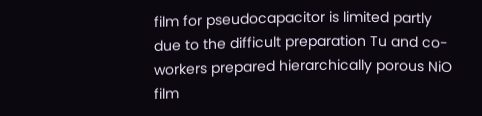film for pseudocapacitor is limited partly due to the difficult preparation Tu and co-workers prepared hierarchically porous NiO film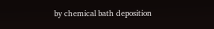by chemical bath deposition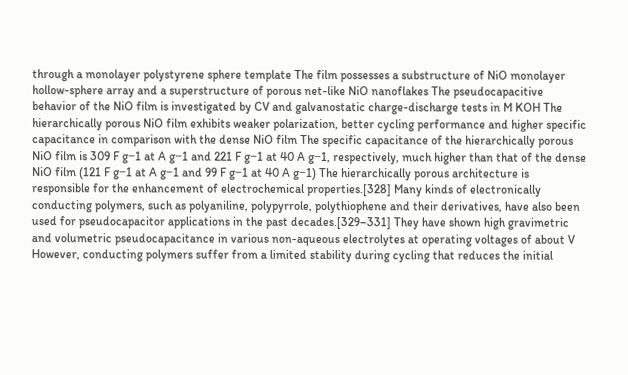through a monolayer polystyrene sphere template The film possesses a substructure of NiO monolayer hollow-sphere array and a superstructure of porous net-like NiO nanoflakes The pseudocapacitive behavior of the NiO film is investigated by CV and galvanostatic charge-discharge tests in M KOH The hierarchically porous NiO film exhibits weaker polarization, better cycling performance and higher specific capacitance in comparison with the dense NiO film The specific capacitance of the hierarchically porous NiO film is 309 F g−1 at A g−1 and 221 F g−1 at 40 A g−1, respectively, much higher than that of the dense NiO film (121 F g−1 at A g−1 and 99 F g−1 at 40 A g−1) The hierarchically porous architecture is responsible for the enhancement of electrochemical properties.[328] Many kinds of electronically conducting polymers, such as polyaniline, polypyrrole, polythiophene and their derivatives, have also been used for pseudocapacitor applications in the past decades.[329–331] They have shown high gravimetric and volumetric pseudocapacitance in various non-aqueous electrolytes at operating voltages of about V However, conducting polymers suffer from a limited stability during cycling that reduces the initial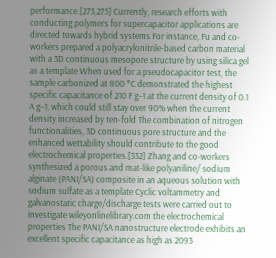performance.[273,275] Currently, research efforts with conducting polymers for supercapacitor applications are directed towards hybrid systems For instance, Fu and co-workers prepared a polyacrylonitrile-based carbon material with a 3D continuous mesopore structure by using silica gel as a template When used for a pseudocapacitor test, the sample carbonized at 800 °C demonstrated the highest specific capacitance of 210 F g−1 at the current density of 0.1 A g−1, which could still stay over 90% when the current density increased by ten-fold The combination of nitrogen functionalities, 3D continuous pore structure and the enhanced wettability should contribute to the good electrochemical properties.[332] Zhang and co-workers synthesized a porous and mat-like polyaniline/ sodium alginate (PANI/SA) composite in an aqueous solution with sodium sulfate as a template Cyclic voltammetry and galvanostatic charge/discharge tests were carried out to investigate wileyonlinelibrary.com the electrochemical properties The PANI/SA nanostructure electrode exhibits an excellent specific capacitance as high as 2093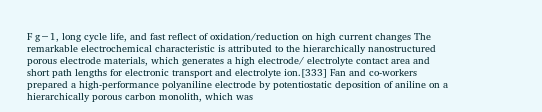F g−1, long cycle life, and fast reflect of oxidation/reduction on high current changes The remarkable electrochemical characteristic is attributed to the hierarchically nanostructured porous electrode materials, which generates a high electrode/ electrolyte contact area and short path lengths for electronic transport and electrolyte ion.[333] Fan and co-workers prepared a high-performance polyaniline electrode by potentiostatic deposition of aniline on a hierarchically porous carbon monolith, which was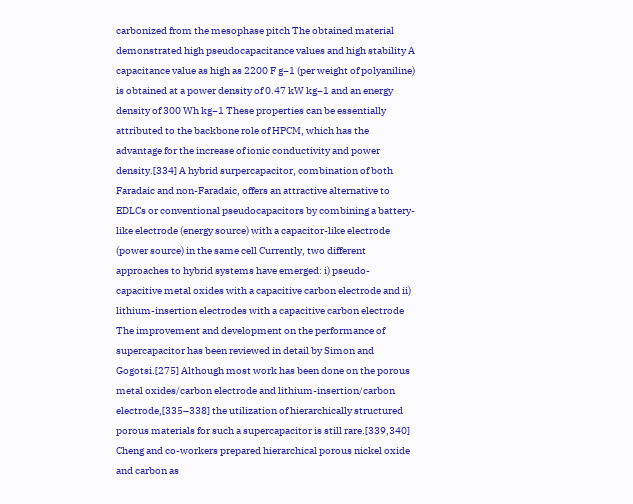carbonized from the mesophase pitch The obtained material demonstrated high pseudocapacitance values and high stability A capacitance value as high as 2200 F g−1 (per weight of polyaniline) is obtained at a power density of 0.47 kW kg−1 and an energy density of 300 Wh kg−1 These properties can be essentially attributed to the backbone role of HPCM, which has the advantage for the increase of ionic conductivity and power density.[334] A hybrid surpercapacitor, combination of both Faradaic and non-Faradaic, offers an attractive alternative to EDLCs or conventional pseudocapacitors by combining a battery-like electrode (energy source) with a capacitor-like electrode (power source) in the same cell Currently, two different approaches to hybrid systems have emerged: i) pseudo-capacitive metal oxides with a capacitive carbon electrode and ii) lithium-insertion electrodes with a capacitive carbon electrode The improvement and development on the performance of supercapacitor has been reviewed in detail by Simon and Gogotsi.[275] Although most work has been done on the porous metal oxides/carbon electrode and lithium-insertion/carbon electrode,[335–338] the utilization of hierarchically structured porous materials for such a supercapacitor is still rare.[339,340] Cheng and co-workers prepared hierarchical porous nickel oxide and carbon as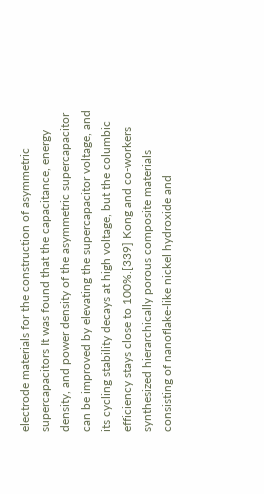electrode materials for the construction of asymmetric supercapacitors It was found that the capacitance, energy density, and power density of the asymmetric supercapacitor can be improved by elevating the supercapacitor voltage, and its cycling stability decays at high voltage, but the columbic efficiency stays close to 100%.[339] Kong and co-workers synthesized hierarchically porous composite materials consisting of nanoflake-like nickel hydroxide and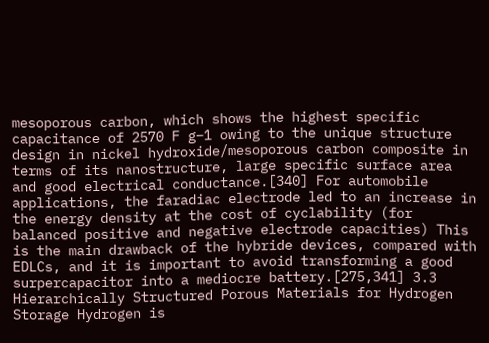mesoporous carbon, which shows the highest specific capacitance of 2570 F g−1 owing to the unique structure design in nickel hydroxide/mesoporous carbon composite in terms of its nanostructure, large specific surface area and good electrical conductance.[340] For automobile applications, the faradiac electrode led to an increase in the energy density at the cost of cyclability (for balanced positive and negative electrode capacities) This is the main drawback of the hybride devices, compared with EDLCs, and it is important to avoid transforming a good surpercapacitor into a mediocre battery.[275,341] 3.3 Hierarchically Structured Porous Materials for Hydrogen Storage Hydrogen is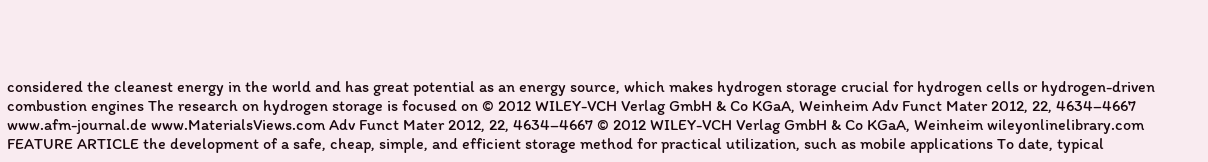considered the cleanest energy in the world and has great potential as an energy source, which makes hydrogen storage crucial for hydrogen cells or hydrogen-driven combustion engines The research on hydrogen storage is focused on © 2012 WILEY-VCH Verlag GmbH & Co KGaA, Weinheim Adv Funct Mater 2012, 22, 4634–4667 www.afm-journal.de www.MaterialsViews.com Adv Funct Mater 2012, 22, 4634–4667 © 2012 WILEY-VCH Verlag GmbH & Co KGaA, Weinheim wileyonlinelibrary.com FEATURE ARTICLE the development of a safe, cheap, simple, and efficient storage method for practical utilization, such as mobile applications To date, typical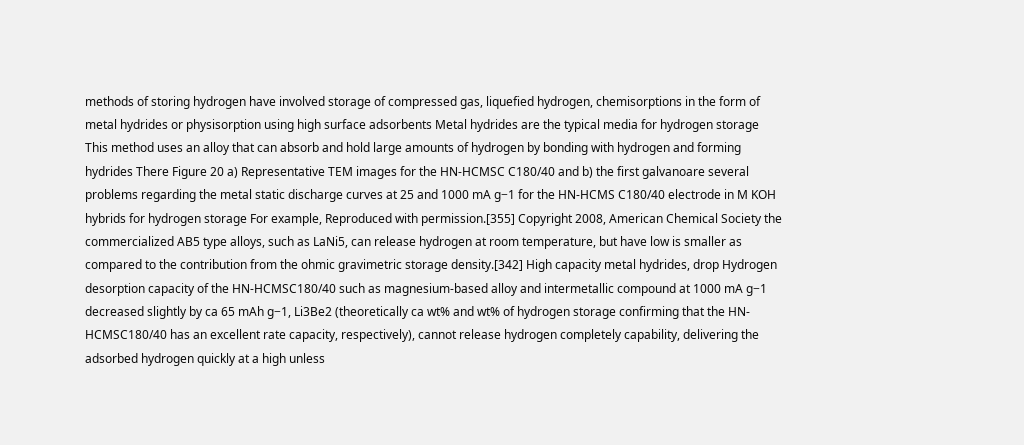methods of storing hydrogen have involved storage of compressed gas, liquefied hydrogen, chemisorptions in the form of metal hydrides or physisorption using high surface adsorbents Metal hydrides are the typical media for hydrogen storage This method uses an alloy that can absorb and hold large amounts of hydrogen by bonding with hydrogen and forming hydrides There Figure 20 a) Representative TEM images for the HN-HCMSC C180/40 and b) the first galvanoare several problems regarding the metal static discharge curves at 25 and 1000 mA g−1 for the HN-HCMS C180/40 electrode in M KOH hybrids for hydrogen storage For example, Reproduced with permission.[355] Copyright 2008, American Chemical Society the commercialized AB5 type alloys, such as LaNi5, can release hydrogen at room temperature, but have low is smaller as compared to the contribution from the ohmic gravimetric storage density.[342] High capacity metal hydrides, drop Hydrogen desorption capacity of the HN-HCMSC180/40 such as magnesium-based alloy and intermetallic compound at 1000 mA g−1 decreased slightly by ca 65 mAh g−1, Li3Be2 (theoretically ca wt% and wt% of hydrogen storage confirming that the HN-HCMSC180/40 has an excellent rate capacity, respectively), cannot release hydrogen completely capability, delivering the adsorbed hydrogen quickly at a high unless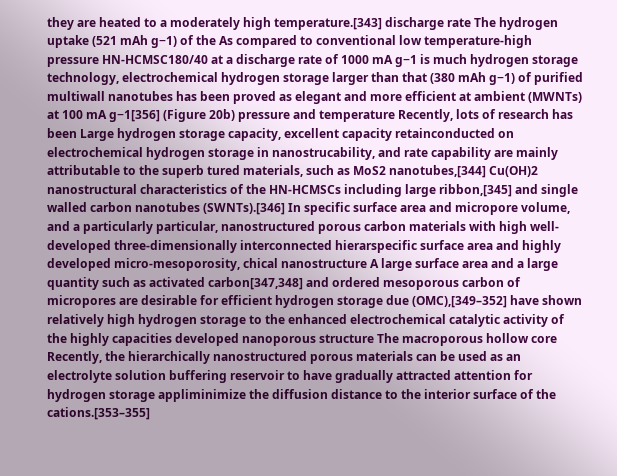they are heated to a moderately high temperature.[343] discharge rate The hydrogen uptake (521 mAh g−1) of the As compared to conventional low temperature-high pressure HN-HCMSC180/40 at a discharge rate of 1000 mA g−1 is much hydrogen storage technology, electrochemical hydrogen storage larger than that (380 mAh g−1) of purified multiwall nanotubes has been proved as elegant and more efficient at ambient (MWNTs) at 100 mA g−1[356] (Figure 20b) pressure and temperature Recently, lots of research has been Large hydrogen storage capacity, excellent capacity retainconducted on electrochemical hydrogen storage in nanostrucability, and rate capability are mainly attributable to the superb tured materials, such as MoS2 nanotubes,[344] Cu(OH)2 nanostructural characteristics of the HN-HCMSCs including large ribbon,[345] and single walled carbon nanotubes (SWNTs).[346] In specific surface area and micropore volume, and a particularly particular, nanostructured porous carbon materials with high well-developed three-dimensionally interconnected hierarspecific surface area and highly developed micro-mesoporosity, chical nanostructure A large surface area and a large quantity such as activated carbon[347,348] and ordered mesoporous carbon of micropores are desirable for efficient hydrogen storage due (OMC),[349–352] have shown relatively high hydrogen storage to the enhanced electrochemical catalytic activity of the highly capacities developed nanoporous structure The macroporous hollow core Recently, the hierarchically nanostructured porous materials can be used as an electrolyte solution buffering reservoir to have gradually attracted attention for hydrogen storage appliminimize the diffusion distance to the interior surface of the cations.[353–355]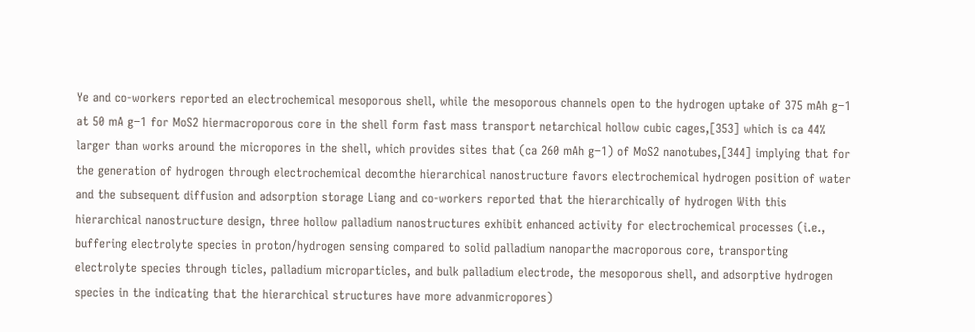Ye and co-workers reported an electrochemical mesoporous shell, while the mesoporous channels open to the hydrogen uptake of 375 mAh g−1 at 50 mA g−1 for MoS2 hiermacroporous core in the shell form fast mass transport netarchical hollow cubic cages,[353] which is ca 44% larger than works around the micropores in the shell, which provides sites that (ca 260 mAh g−1) of MoS2 nanotubes,[344] implying that for the generation of hydrogen through electrochemical decomthe hierarchical nanostructure favors electrochemical hydrogen position of water and the subsequent diffusion and adsorption storage Liang and co-workers reported that the hierarchically of hydrogen With this hierarchical nanostructure design, three hollow palladium nanostructures exhibit enhanced activity for electrochemical processes (i.e., buffering electrolyte species in proton/hydrogen sensing compared to solid palladium nanoparthe macroporous core, transporting electrolyte species through ticles, palladium microparticles, and bulk palladium electrode, the mesoporous shell, and adsorptive hydrogen species in the indicating that the hierarchical structures have more advanmicropores)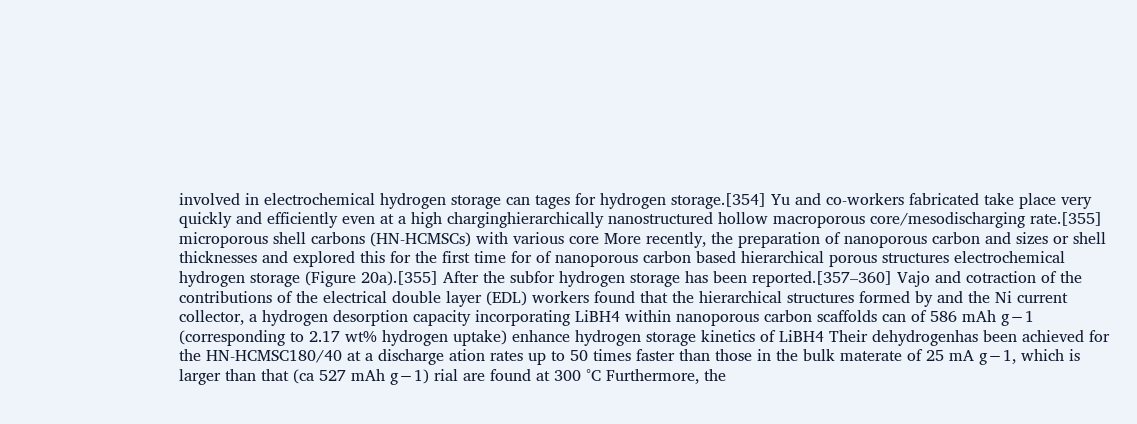involved in electrochemical hydrogen storage can tages for hydrogen storage.[354] Yu and co-workers fabricated take place very quickly and efficiently even at a high charginghierarchically nanostructured hollow macroporous core/mesodischarging rate.[355] microporous shell carbons (HN-HCMSCs) with various core More recently, the preparation of nanoporous carbon and sizes or shell thicknesses and explored this for the first time for of nanoporous carbon based hierarchical porous structures electrochemical hydrogen storage (Figure 20a).[355] After the subfor hydrogen storage has been reported.[357–360] Vajo and cotraction of the contributions of the electrical double layer (EDL) workers found that the hierarchical structures formed by and the Ni current collector, a hydrogen desorption capacity incorporating LiBH4 within nanoporous carbon scaffolds can of 586 mAh g−1 (corresponding to 2.17 wt% hydrogen uptake) enhance hydrogen storage kinetics of LiBH4 Their dehydrogenhas been achieved for the HN-HCMSC180/40 at a discharge ation rates up to 50 times faster than those in the bulk materate of 25 mA g−1, which is larger than that (ca 527 mAh g−1) rial are found at 300 °C Furthermore, the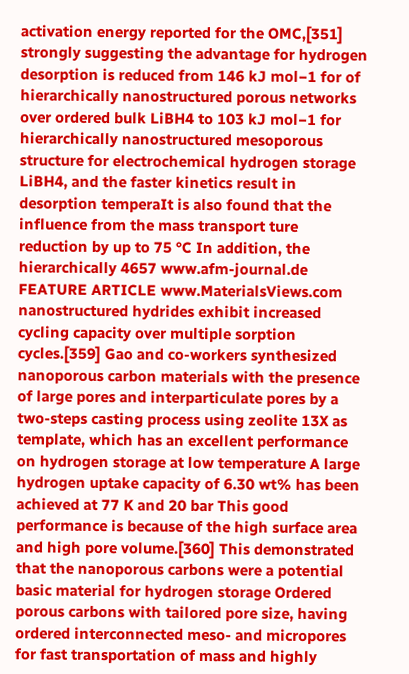activation energy reported for the OMC,[351] strongly suggesting the advantage for hydrogen desorption is reduced from 146 kJ mol−1 for of hierarchically nanostructured porous networks over ordered bulk LiBH4 to 103 kJ mol−1 for hierarchically nanostructured mesoporous structure for electrochemical hydrogen storage LiBH4, and the faster kinetics result in desorption temperaIt is also found that the influence from the mass transport ture reduction by up to 75 °C In addition, the hierarchically 4657 www.afm-journal.de FEATURE ARTICLE www.MaterialsViews.com nanostructured hydrides exhibit increased cycling capacity over multiple sorption cycles.[359] Gao and co-workers synthesized nanoporous carbon materials with the presence of large pores and interparticulate pores by a two-steps casting process using zeolite 13X as template, which has an excellent performance on hydrogen storage at low temperature A large hydrogen uptake capacity of 6.30 wt% has been achieved at 77 K and 20 bar This good performance is because of the high surface area and high pore volume.[360] This demonstrated that the nanoporous carbons were a potential basic material for hydrogen storage Ordered porous carbons with tailored pore size, having ordered interconnected meso- and micropores for fast transportation of mass and highly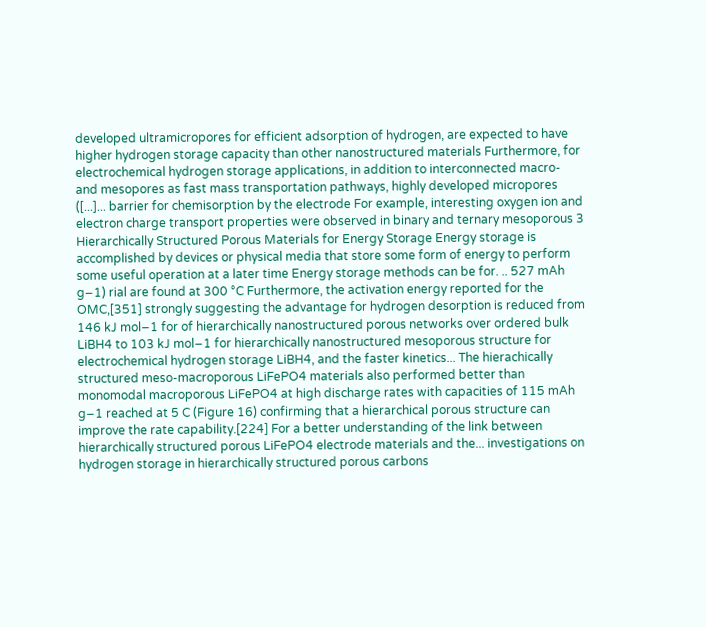developed ultramicropores for efficient adsorption of hydrogen, are expected to have higher hydrogen storage capacity than other nanostructured materials Furthermore, for electrochemical hydrogen storage applications, in addition to interconnected macro- and mesopores as fast mass transportation pathways, highly developed micropores ([...]... barrier for chemisorption by the electrode For example, interesting oxygen ion and electron charge transport properties were observed in binary and ternary mesoporous 3 Hierarchically Structured Porous Materials for Energy Storage Energy storage is accomplished by devices or physical media that store some form of energy to perform some useful operation at a later time Energy storage methods can be for. .. 527 mAh g−1) rial are found at 300 °C Furthermore, the activation energy reported for the OMC,[351] strongly suggesting the advantage for hydrogen desorption is reduced from 146 kJ mol−1 for of hierarchically nanostructured porous networks over ordered bulk LiBH4 to 103 kJ mol−1 for hierarchically nanostructured mesoporous structure for electrochemical hydrogen storage LiBH4, and the faster kinetics... The hierachically structured meso-macroporous LiFePO4 materials also performed better than monomodal macroporous LiFePO4 at high discharge rates with capacities of 115 mAh g−1 reached at 5 C (Figure 16) confirming that a hierarchical porous structure can improve the rate capability.[224] For a better understanding of the link between hierarchically structured porous LiFePO4 electrode materials and the... investigations on hydrogen storage in hierarchically structured porous carbons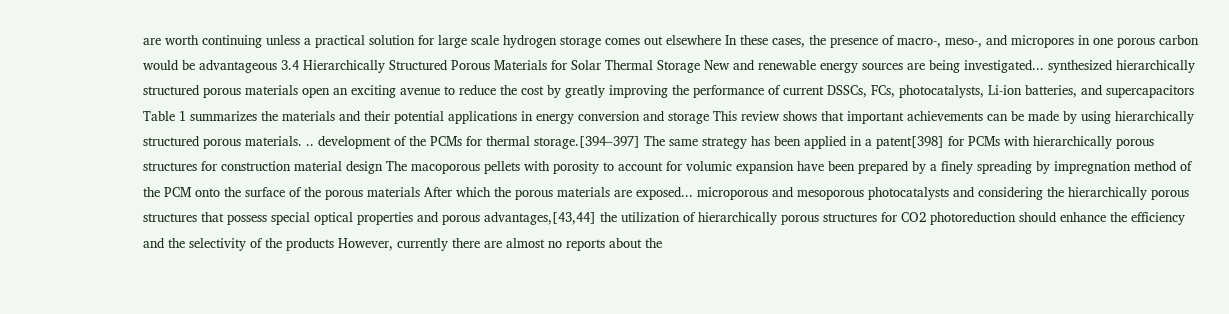are worth continuing unless a practical solution for large scale hydrogen storage comes out elsewhere In these cases, the presence of macro-, meso-, and micropores in one porous carbon would be advantageous 3.4 Hierarchically Structured Porous Materials for Solar Thermal Storage New and renewable energy sources are being investigated... synthesized hierarchically structured porous materials open an exciting avenue to reduce the cost by greatly improving the performance of current DSSCs, FCs, photocatalysts, Li-ion batteries, and supercapacitors Table 1 summarizes the materials and their potential applications in energy conversion and storage This review shows that important achievements can be made by using hierarchically structured porous materials. .. development of the PCMs for thermal storage.[394–397] The same strategy has been applied in a patent[398] for PCMs with hierarchically porous structures for construction material design The macoporous pellets with porosity to account for volumic expansion have been prepared by a finely spreading by impregnation method of the PCM onto the surface of the porous materials After which the porous materials are exposed... microporous and mesoporous photocatalysts and considering the hierarchically porous structures that possess special optical properties and porous advantages,[43,44] the utilization of hierarchically porous structures for CO2 photoreduction should enhance the efficiency and the selectivity of the products However, currently there are almost no reports about the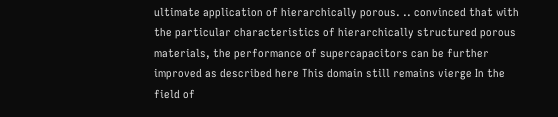ultimate application of hierarchically porous. .. convinced that with the particular characteristics of hierarchically structured porous materials, the performance of supercapacitors can be further improved as described here This domain still remains vierge In the field of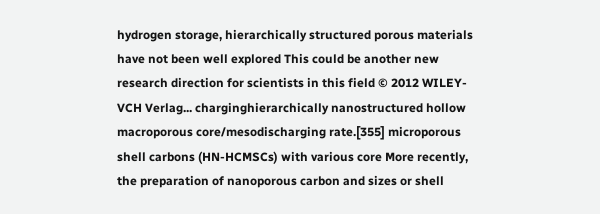hydrogen storage, hierarchically structured porous materials have not been well explored This could be another new research direction for scientists in this field © 2012 WILEY-VCH Verlag... charginghierarchically nanostructured hollow macroporous core/mesodischarging rate.[355] microporous shell carbons (HN-HCMSCs) with various core More recently, the preparation of nanoporous carbon and sizes or shell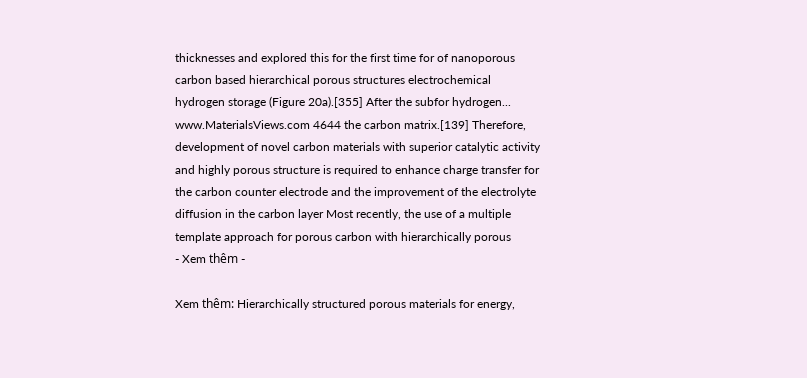thicknesses and explored this for the first time for of nanoporous carbon based hierarchical porous structures electrochemical hydrogen storage (Figure 20a).[355] After the subfor hydrogen... www.MaterialsViews.com 4644 the carbon matrix.[139] Therefore, development of novel carbon materials with superior catalytic activity and highly porous structure is required to enhance charge transfer for the carbon counter electrode and the improvement of the electrolyte diffusion in the carbon layer Most recently, the use of a multiple template approach for porous carbon with hierarchically porous
- Xem thêm -

Xem thêm: Hierarchically structured porous materials for energy,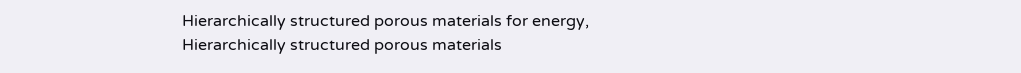Hierarchically structured porous materials for energy, Hierarchically structured porous materials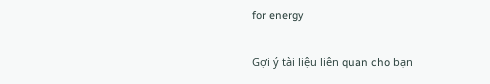for energy

Gợi ý tài liệu liên quan cho bạn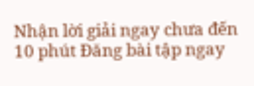Nhận lời giải ngay chưa đến 10 phút Đăng bài tập ngay